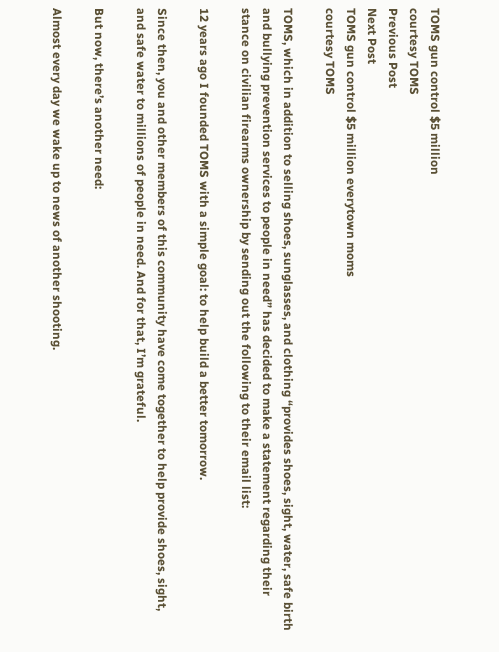TOMS gun control $5 million
courtesy TOMS
Previous Post
Next Post
TOMS gun control $5 million everytown moms
courtesy TOMS

TOMS, which in addition to selling shoes, sunglasses, and clothing “provides shoes, sight, water, safe birth and bullying prevention services to people in need” has decided to make a statement regarding their stance on civilian firearms ownership by sending out the following to their email list:

12 years ago I founded TOMS with a simple goal: to help build a better tomorrow.

Since then, you and other members of this community have come together to help provide shoes, sight, and safe water to millions of people in need. And for that, I’m grateful.

But now, there’s another need:

Almost every day we wake up to news of another shooting.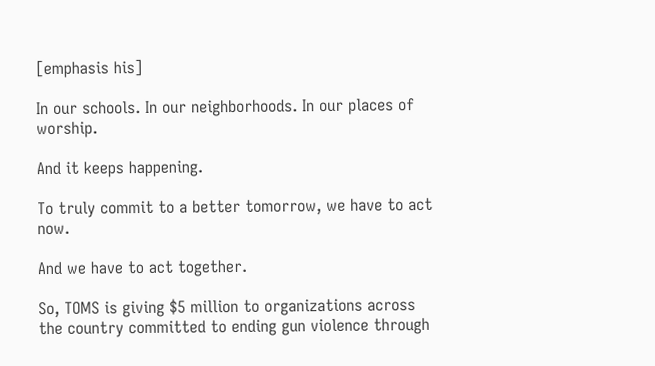[emphasis his]

In our schools. In our neighborhoods. In our places of worship.

And it keeps happening.

To truly commit to a better tomorrow, we have to act now.

And we have to act together.

So, TOMS is giving $5 million to organizations across the country committed to ending gun violence through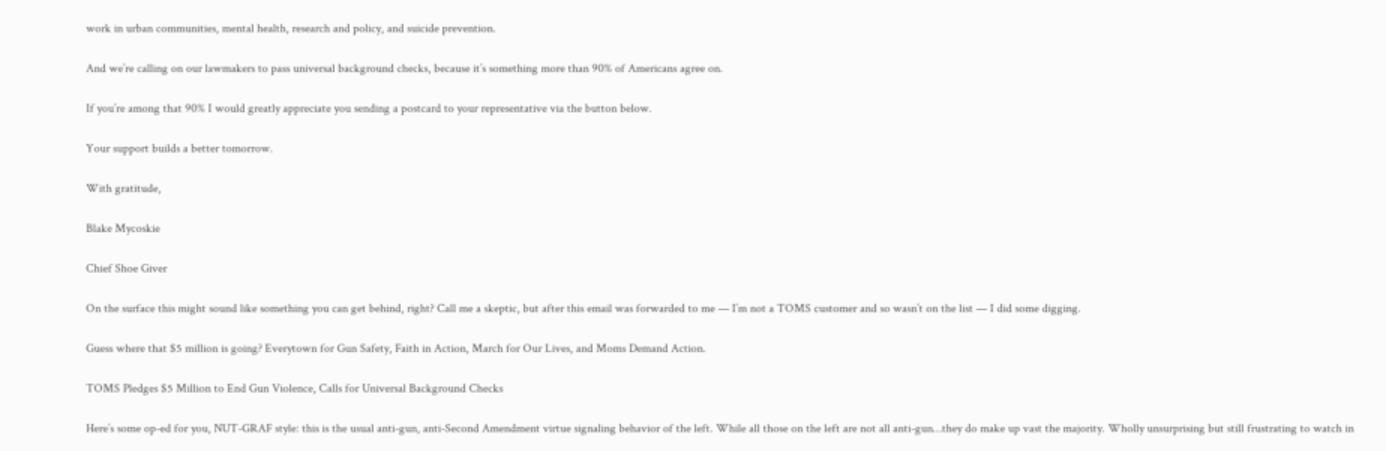work in urban communities, mental health, research and policy, and suicide prevention.

And we’re calling on our lawmakers to pass universal background checks, because it’s something more than 90% of Americans agree on.

If you’re among that 90% I would greatly appreciate you sending a postcard to your representative via the button below.

Your support builds a better tomorrow.

With gratitude,

Blake Mycoskie

Chief Shoe Giver

On the surface this might sound like something you can get behind, right? Call me a skeptic, but after this email was forwarded to me — I’m not a TOMS customer and so wasn’t on the list — I did some digging.

Guess where that $5 million is going? Everytown for Gun Safety, Faith in Action, March for Our Lives, and Moms Demand Action.

TOMS Pledges $5 Million to End Gun Violence, Calls for Universal Background Checks

Here’s some op-ed for you, NUT-GRAF style: this is the usual anti-gun, anti-Second Amendment virtue signaling behavior of the left. While all those on the left are not all anti-gun…they do make up vast the majority. Wholly unsurprising but still frustrating to watch in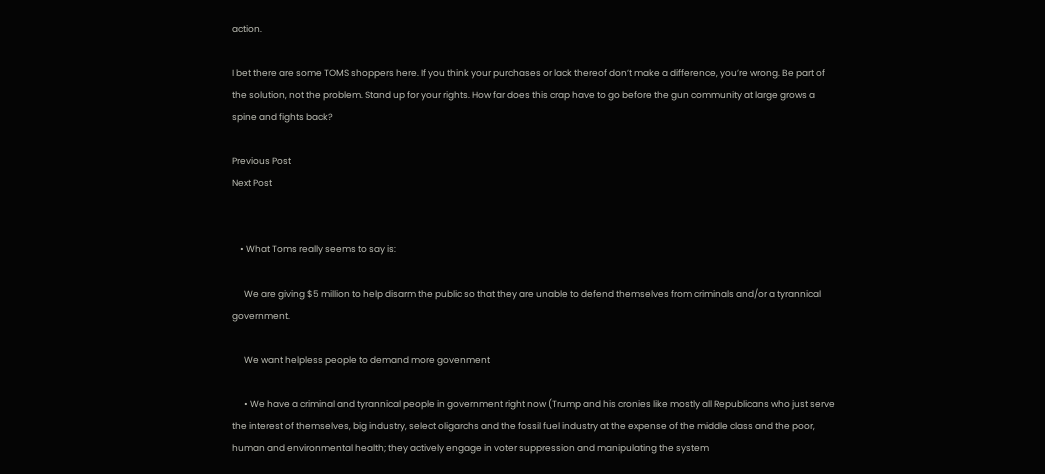action.

I bet there are some TOMS shoppers here. If you think your purchases or lack thereof don’t make a difference, you’re wrong. Be part of the solution, not the problem. Stand up for your rights. How far does this crap have to go before the gun community at large grows a spine and fights back?

Previous Post
Next Post


    • What Toms really seems to say is:

      We are giving $5 million to help disarm the public so that they are unable to defend themselves from criminals and/or a tyrannical government.

      We want helpless people to demand more govenment

      • We have a criminal and tyrannical people in government right now (Trump and his cronies like mostly all Republicans who just serve the interest of themselves, big industry, select oligarchs and the fossil fuel industry at the expense of the middle class and the poor, human and environmental health; they actively engage in voter suppression and manipulating the system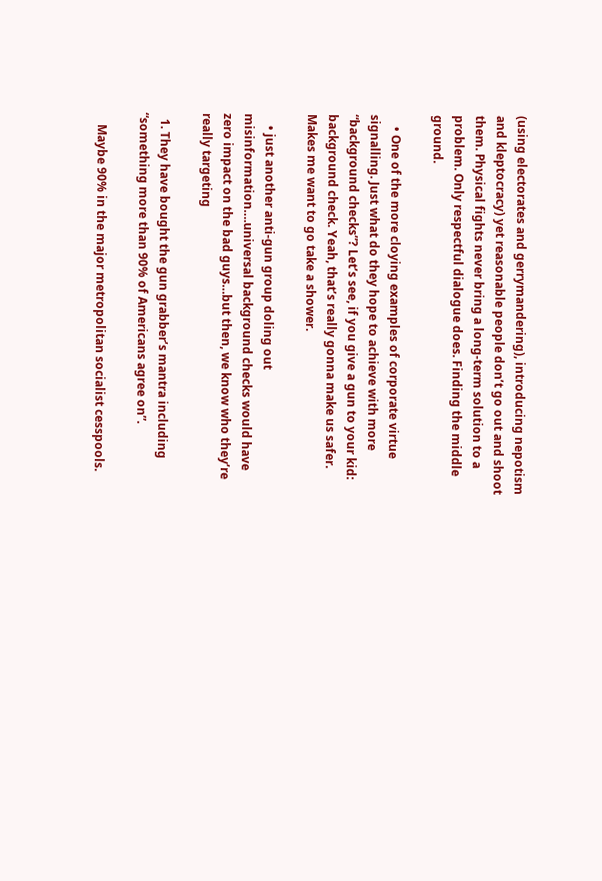(using electorates and gerrymandering), introducing nepotism and kleptocracy) yet reasonable people don’t go out and shoot them. Physical fights never bring a long-term solution to a problem. Only respectful dialogue does. Finding the middle ground.

    • One of the more cloying examples of corporate virtue signalling. Just what do they hope to achieve with more “background checks”? Let’s see, if you give a gun to your kid: background check. Yeah, that’s really gonna make us safer. Makes me want to go take a shower.

    • just another anti-gun group doling out misinformation….universal background checks would have zero impact on the bad guys…but then, we know who they’re really targeting

  1. They have bought the gun grabber’s mantra including “something more than 90% of Americans agree on”.

    Maybe 90% in the major metropolitan socialist cesspools.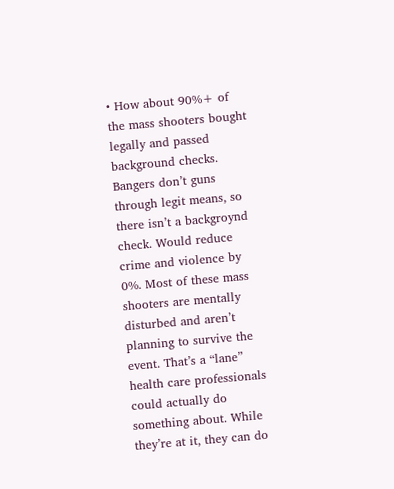• How about 90%+ of the mass shooters bought legally and passed background checks. Bangers don’t guns through legit means, so there isn’t a backgroynd check. Would reduce crime and violence by 0%. Most of these mass shooters are mentally disturbed and aren’t planning to survive the event. That’s a “lane” health care professionals could actually do something about. While they’re at it, they can do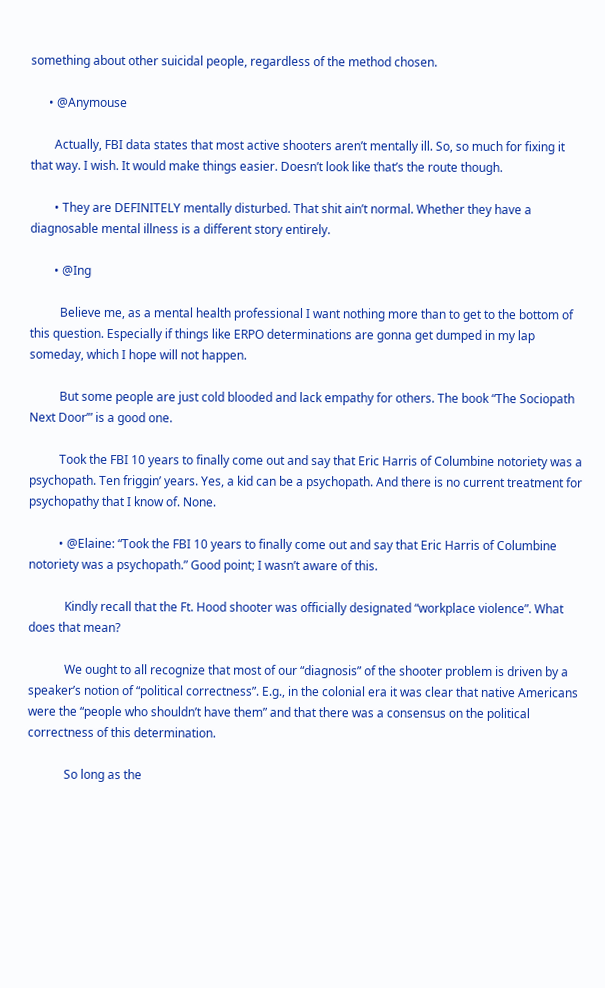something about other suicidal people, regardless of the method chosen.

      • @Anymouse

        Actually, FBI data states that most active shooters aren’t mentally ill. So, so much for fixing it that way. I wish. It would make things easier. Doesn’t look like that’s the route though.

        • They are DEFINITELY mentally disturbed. That shit ain’t normal. Whether they have a diagnosable mental illness is a different story entirely.

        • @Ing

          Believe me, as a mental health professional I want nothing more than to get to the bottom of this question. Especially if things like ERPO determinations are gonna get dumped in my lap someday, which I hope will not happen.

          But some people are just cold blooded and lack empathy for others. The book “The Sociopath Next Door’” is a good one.

          Took the FBI 10 years to finally come out and say that Eric Harris of Columbine notoriety was a psychopath. Ten friggin’ years. Yes, a kid can be a psychopath. And there is no current treatment for psychopathy that I know of. None.

          • @Elaine: “Took the FBI 10 years to finally come out and say that Eric Harris of Columbine notoriety was a psychopath.” Good point; I wasn’t aware of this.

            Kindly recall that the Ft. Hood shooter was officially designated “workplace violence”. What does that mean?

            We ought to all recognize that most of our “diagnosis” of the shooter problem is driven by a speaker’s notion of “political correctness”. E.g., in the colonial era it was clear that native Americans were the “people who shouldn’t have them” and that there was a consensus on the political correctness of this determination.

            So long as the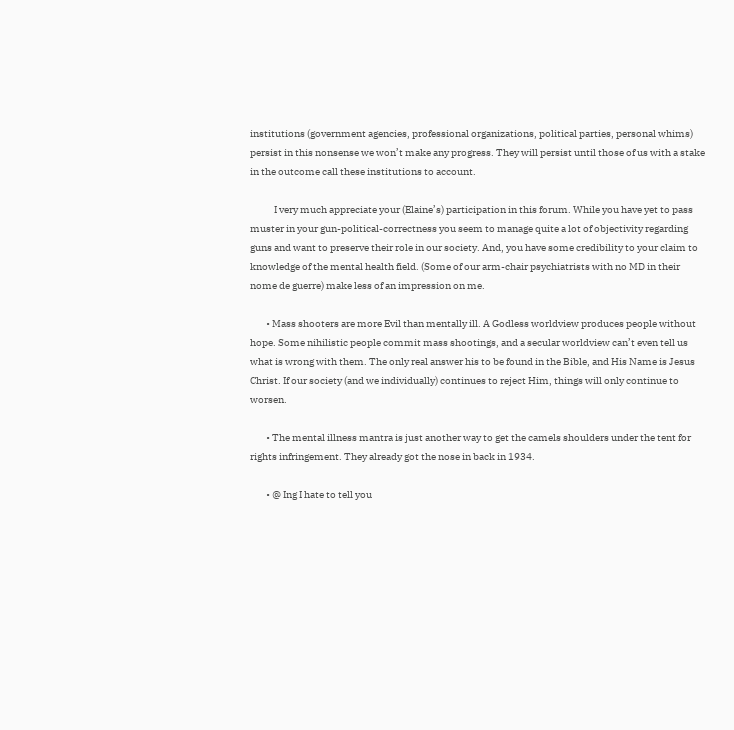institutions (government agencies, professional organizations, political parties, personal whims) persist in this nonsense we won’t make any progress. They will persist until those of us with a stake in the outcome call these institutions to account.

            I very much appreciate your (Elaine’s) participation in this forum. While you have yet to pass muster in your gun-political-correctness you seem to manage quite a lot of objectivity regarding guns and want to preserve their role in our society. And, you have some credibility to your claim to knowledge of the mental health field. (Some of our arm-chair psychiatrists with no MD in their nome de guerre) make less of an impression on me.

        • Mass shooters are more Evil than mentally ill. A Godless worldview produces people without hope. Some nihilistic people commit mass shootings, and a secular worldview can’t even tell us what is wrong with them. The only real answer his to be found in the Bible, and His Name is Jesus Christ. If our society (and we individually) continues to reject Him, things will only continue to worsen.

        • The mental illness mantra is just another way to get the camels shoulders under the tent for rights infringement. They already got the nose in back in 1934.

        • @ Ing I hate to tell you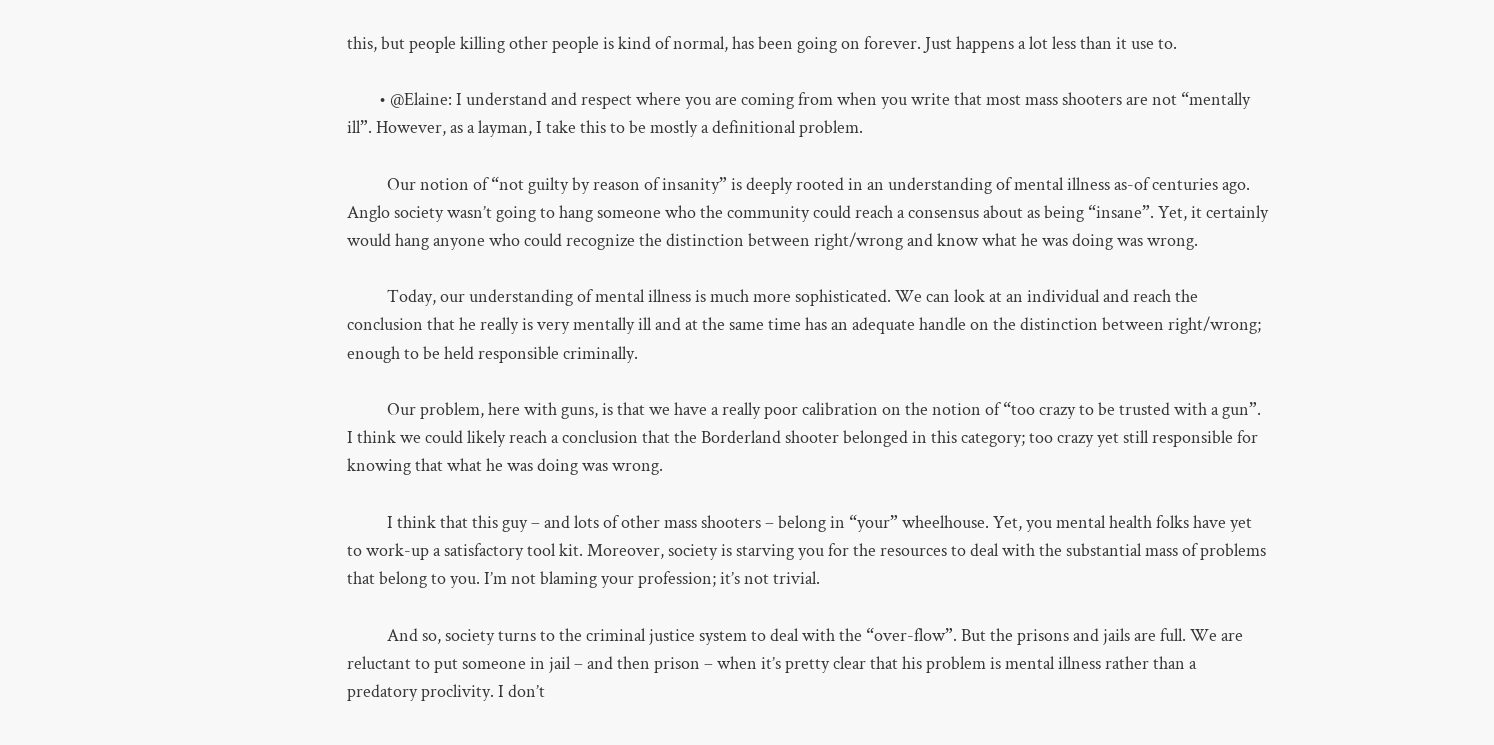this, but people killing other people is kind of normal, has been going on forever. Just happens a lot less than it use to.

        • @Elaine: I understand and respect where you are coming from when you write that most mass shooters are not “mentally ill”. However, as a layman, I take this to be mostly a definitional problem.

          Our notion of “not guilty by reason of insanity” is deeply rooted in an understanding of mental illness as-of centuries ago. Anglo society wasn’t going to hang someone who the community could reach a consensus about as being “insane”. Yet, it certainly would hang anyone who could recognize the distinction between right/wrong and know what he was doing was wrong.

          Today, our understanding of mental illness is much more sophisticated. We can look at an individual and reach the conclusion that he really is very mentally ill and at the same time has an adequate handle on the distinction between right/wrong; enough to be held responsible criminally.

          Our problem, here with guns, is that we have a really poor calibration on the notion of “too crazy to be trusted with a gun”. I think we could likely reach a conclusion that the Borderland shooter belonged in this category; too crazy yet still responsible for knowing that what he was doing was wrong.

          I think that this guy – and lots of other mass shooters – belong in “your” wheelhouse. Yet, you mental health folks have yet to work-up a satisfactory tool kit. Moreover, society is starving you for the resources to deal with the substantial mass of problems that belong to you. I’m not blaming your profession; it’s not trivial.

          And so, society turns to the criminal justice system to deal with the “over-flow”. But the prisons and jails are full. We are reluctant to put someone in jail – and then prison – when it’s pretty clear that his problem is mental illness rather than a predatory proclivity. I don’t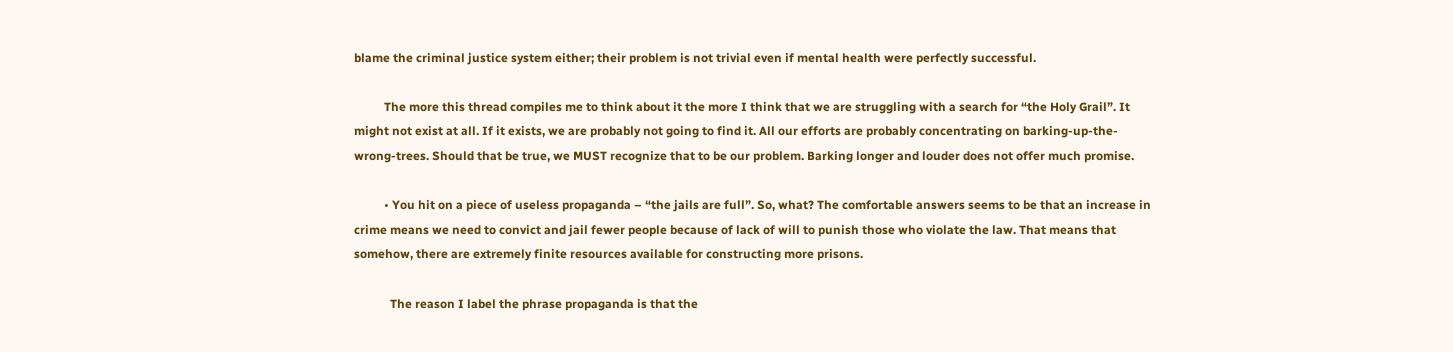blame the criminal justice system either; their problem is not trivial even if mental health were perfectly successful.

          The more this thread compiles me to think about it the more I think that we are struggling with a search for “the Holy Grail”. It might not exist at all. If it exists, we are probably not going to find it. All our efforts are probably concentrating on barking-up-the-wrong-trees. Should that be true, we MUST recognize that to be our problem. Barking longer and louder does not offer much promise.

          • You hit on a piece of useless propaganda – “the jails are full”. So, what? The comfortable answers seems to be that an increase in crime means we need to convict and jail fewer people because of lack of will to punish those who violate the law. That means that somehow, there are extremely finite resources available for constructing more prisons.

            The reason I label the phrase propaganda is that the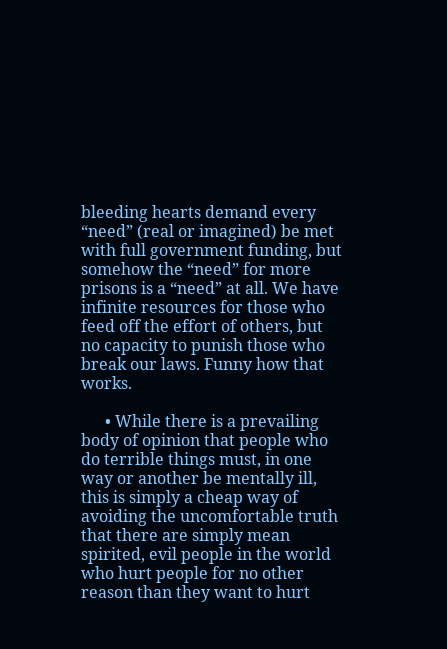bleeding hearts demand every “need” (real or imagined) be met with full government funding, but somehow the “need” for more prisons is a “need” at all. We have infinite resources for those who feed off the effort of others, but no capacity to punish those who break our laws. Funny how that works.

      • While there is a prevailing body of opinion that people who do terrible things must, in one way or another be mentally ill, this is simply a cheap way of avoiding the uncomfortable truth that there are simply mean spirited, evil people in the world who hurt people for no other reason than they want to hurt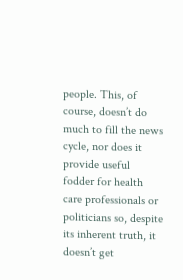people. This, of course, doesn’t do much to fill the news cycle, nor does it provide useful fodder for health care professionals or politicians so, despite its inherent truth, it doesn’t get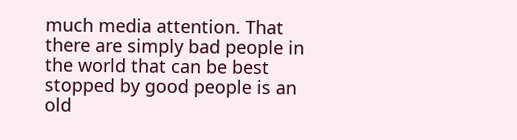much media attention. That there are simply bad people in the world that can be best stopped by good people is an old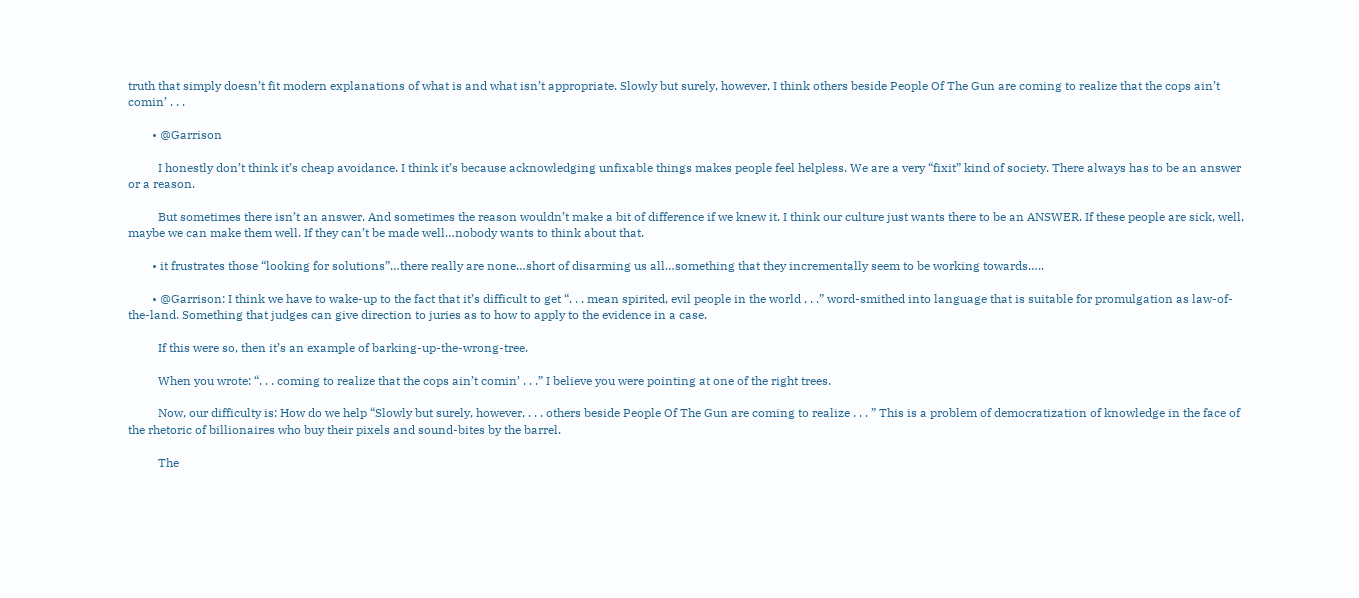truth that simply doesn’t fit modern explanations of what is and what isn’t appropriate. Slowly but surely, however, I think others beside People Of The Gun are coming to realize that the cops ain’t comin’ . . .

        • @Garrison

          I honestly don’t think it’s cheap avoidance. I think it’s because acknowledging unfixable things makes people feel helpless. We are a very “fixit” kind of society. There always has to be an answer or a reason.

          But sometimes there isn’t an answer. And sometimes the reason wouldn’t make a bit of difference if we knew it. I think our culture just wants there to be an ANSWER. If these people are sick, well, maybe we can make them well. If they can’t be made well…nobody wants to think about that.

        • it frustrates those “looking for solutions”…there really are none…short of disarming us all…something that they incrementally seem to be working towards…..

        • @Garrison: I think we have to wake-up to the fact that it’s difficult to get “. . . mean spirited, evil people in the world . . .” word-smithed into language that is suitable for promulgation as law-of-the-land. Something that judges can give direction to juries as to how to apply to the evidence in a case.

          If this were so, then it’s an example of barking-up-the-wrong-tree.

          When you wrote: “. . . coming to realize that the cops ain’t comin’ . . .” I believe you were pointing at one of the right trees.

          Now, our difficulty is: How do we help “Slowly but surely, however, . . . others beside People Of The Gun are coming to realize . . . ” This is a problem of democratization of knowledge in the face of the rhetoric of billionaires who buy their pixels and sound-bites by the barrel.

          The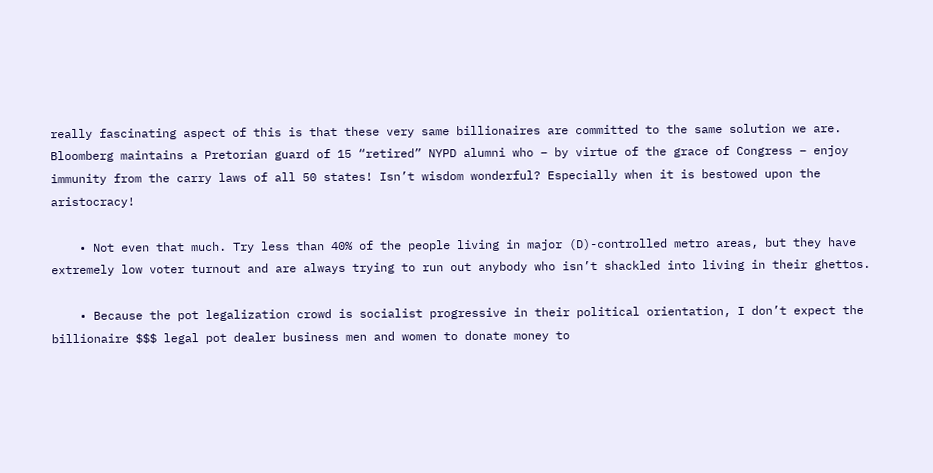really fascinating aspect of this is that these very same billionaires are committed to the same solution we are. Bloomberg maintains a Pretorian guard of 15 “retired” NYPD alumni who – by virtue of the grace of Congress – enjoy immunity from the carry laws of all 50 states! Isn’t wisdom wonderful? Especially when it is bestowed upon the aristocracy!

    • Not even that much. Try less than 40% of the people living in major (D)-controlled metro areas, but they have extremely low voter turnout and are always trying to run out anybody who isn’t shackled into living in their ghettos.

    • Because the pot legalization crowd is socialist progressive in their political orientation, I don’t expect the billionaire $$$ legal pot dealer business men and women to donate money to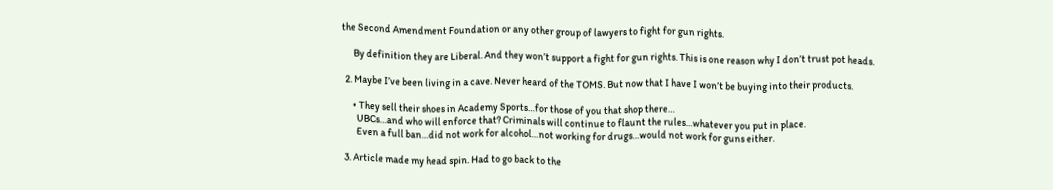the Second Amendment Foundation or any other group of lawyers to fight for gun rights.

      By definition they are Liberal. And they won’t support a fight for gun rights. This is one reason why I don’t trust pot heads.

  2. Maybe I’ve been living in a cave. Never heard of the TOMS. But now that I have I won’t be buying into their products.

      • They sell their shoes in Academy Sports…for those of you that shop there…
        UBCs…and who will enforce that? Criminals will continue to flaunt the rules…whatever you put in place.
        Even a full ban…did not work for alcohol…not working for drugs…would not work for guns either.

  3. Article made my head spin. Had to go back to the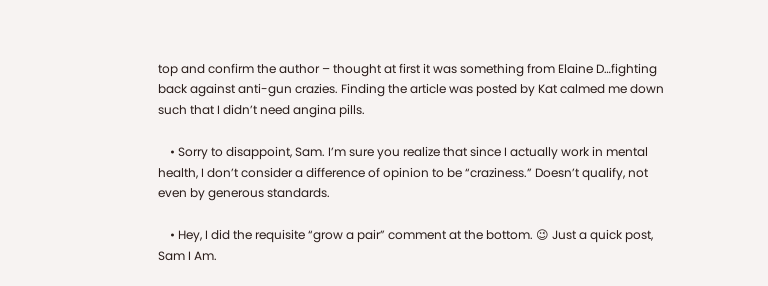top and confirm the author – thought at first it was something from Elaine D…fighting back against anti-gun crazies. Finding the article was posted by Kat calmed me down such that I didn’t need angina pills.

    • Sorry to disappoint, Sam. I’m sure you realize that since I actually work in mental health, I don’t consider a difference of opinion to be “craziness.” Doesn’t qualify, not even by generous standards.

    • Hey, I did the requisite “grow a pair” comment at the bottom. 😉 Just a quick post, Sam I Am.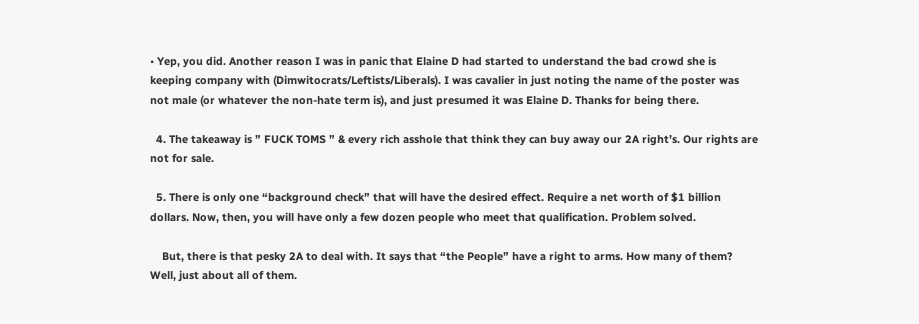• Yep, you did. Another reason I was in panic that Elaine D had started to understand the bad crowd she is keeping company with (Dimwitocrats/Leftists/Liberals). I was cavalier in just noting the name of the poster was not male (or whatever the non-hate term is), and just presumed it was Elaine D. Thanks for being there.

  4. The takeaway is ” FUCK TOMS ” & every rich asshole that think they can buy away our 2A right’s. Our rights are not for sale.

  5. There is only one “background check” that will have the desired effect. Require a net worth of $1 billion dollars. Now, then, you will have only a few dozen people who meet that qualification. Problem solved.

    But, there is that pesky 2A to deal with. It says that “the People” have a right to arms. How many of them? Well, just about all of them.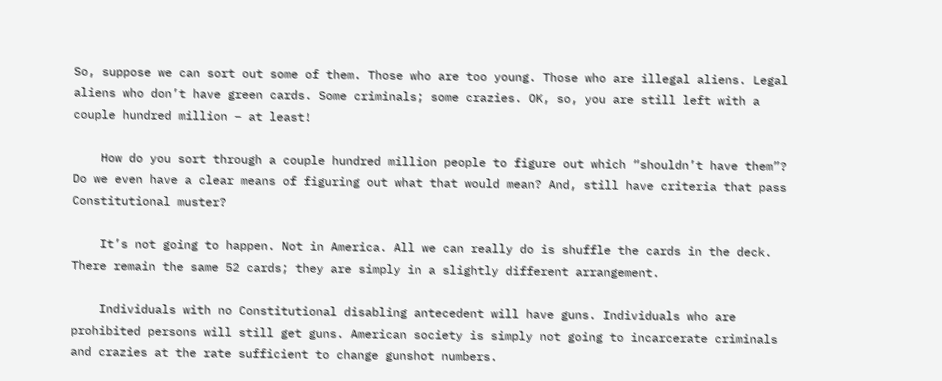So, suppose we can sort out some of them. Those who are too young. Those who are illegal aliens. Legal aliens who don’t have green cards. Some criminals; some crazies. OK, so, you are still left with a couple hundred million – at least!

    How do you sort through a couple hundred million people to figure out which “shouldn’t have them”? Do we even have a clear means of figuring out what that would mean? And, still have criteria that pass Constitutional muster?

    It’s not going to happen. Not in America. All we can really do is shuffle the cards in the deck. There remain the same 52 cards; they are simply in a slightly different arrangement.

    Individuals with no Constitutional disabling antecedent will have guns. Individuals who are prohibited persons will still get guns. American society is simply not going to incarcerate criminals and crazies at the rate sufficient to change gunshot numbers.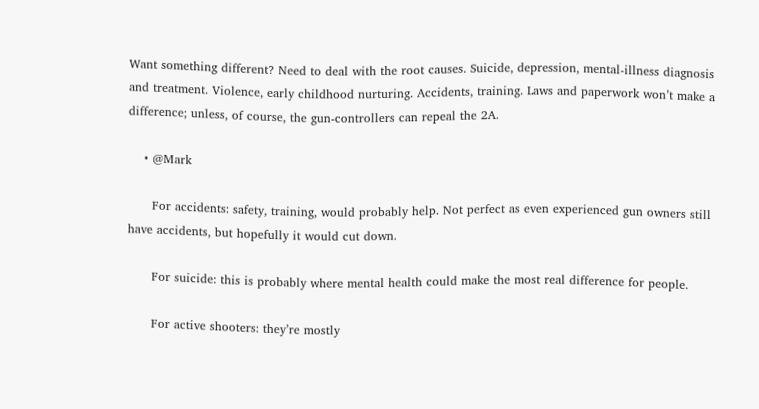Want something different? Need to deal with the root causes. Suicide, depression, mental-illness diagnosis and treatment. Violence, early childhood nurturing. Accidents, training. Laws and paperwork won’t make a difference; unless, of course, the gun-controllers can repeal the 2A.

    • @Mark

      For accidents: safety, training, would probably help. Not perfect as even experienced gun owners still have accidents, but hopefully it would cut down.

      For suicide: this is probably where mental health could make the most real difference for people.

      For active shooters: they’re mostly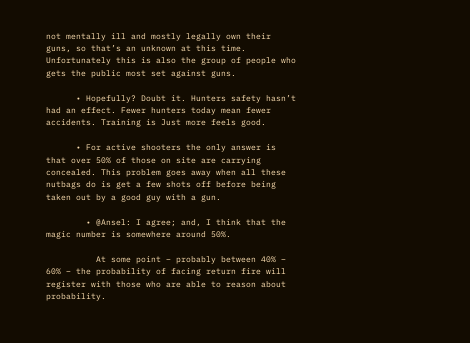not mentally ill and mostly legally own their guns, so that’s an unknown at this time. Unfortunately this is also the group of people who gets the public most set against guns.

      • Hopefully? Doubt it. Hunters safety hasn’t had an effect. Fewer hunters today mean fewer accidents. Training is Just more feels good.

      • For active shooters the only answer is that over 50% of those on site are carrying concealed. This problem goes away when all these nutbags do is get a few shots off before being taken out by a good guy with a gun.

        • @Ansel: I agree; and, I think that the magic number is somewhere around 50%.

          At some point – probably between 40% – 60% – the probability of facing return fire will register with those who are able to reason about probability.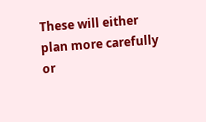These will either plan more carefully or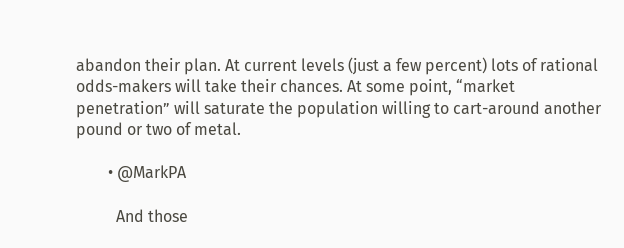abandon their plan. At current levels (just a few percent) lots of rational odds-makers will take their chances. At some point, “market penetration” will saturate the population willing to cart-around another pound or two of metal.

        • @MarkPA

          And those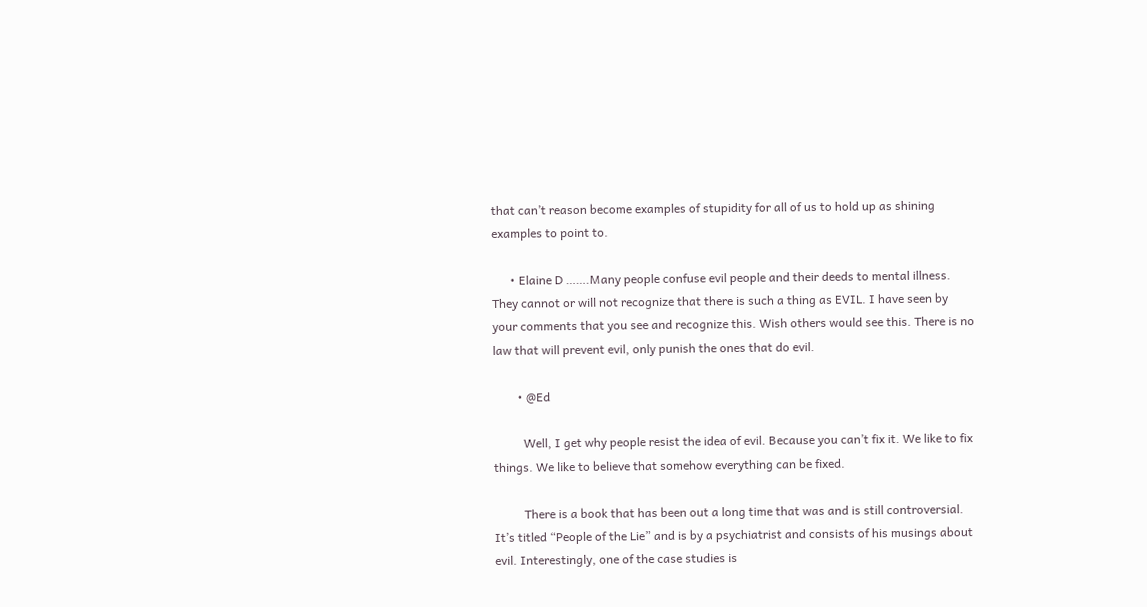that can’t reason become examples of stupidity for all of us to hold up as shining examples to point to.

      • Elaine D …….Many people confuse evil people and their deeds to mental illness. They cannot or will not recognize that there is such a thing as EVIL. I have seen by your comments that you see and recognize this. Wish others would see this. There is no law that will prevent evil, only punish the ones that do evil.

        • @Ed

          Well, I get why people resist the idea of evil. Because you can’t fix it. We like to fix things. We like to believe that somehow everything can be fixed.

          There is a book that has been out a long time that was and is still controversial. It’s titled “People of the Lie” and is by a psychiatrist and consists of his musings about evil. Interestingly, one of the case studies is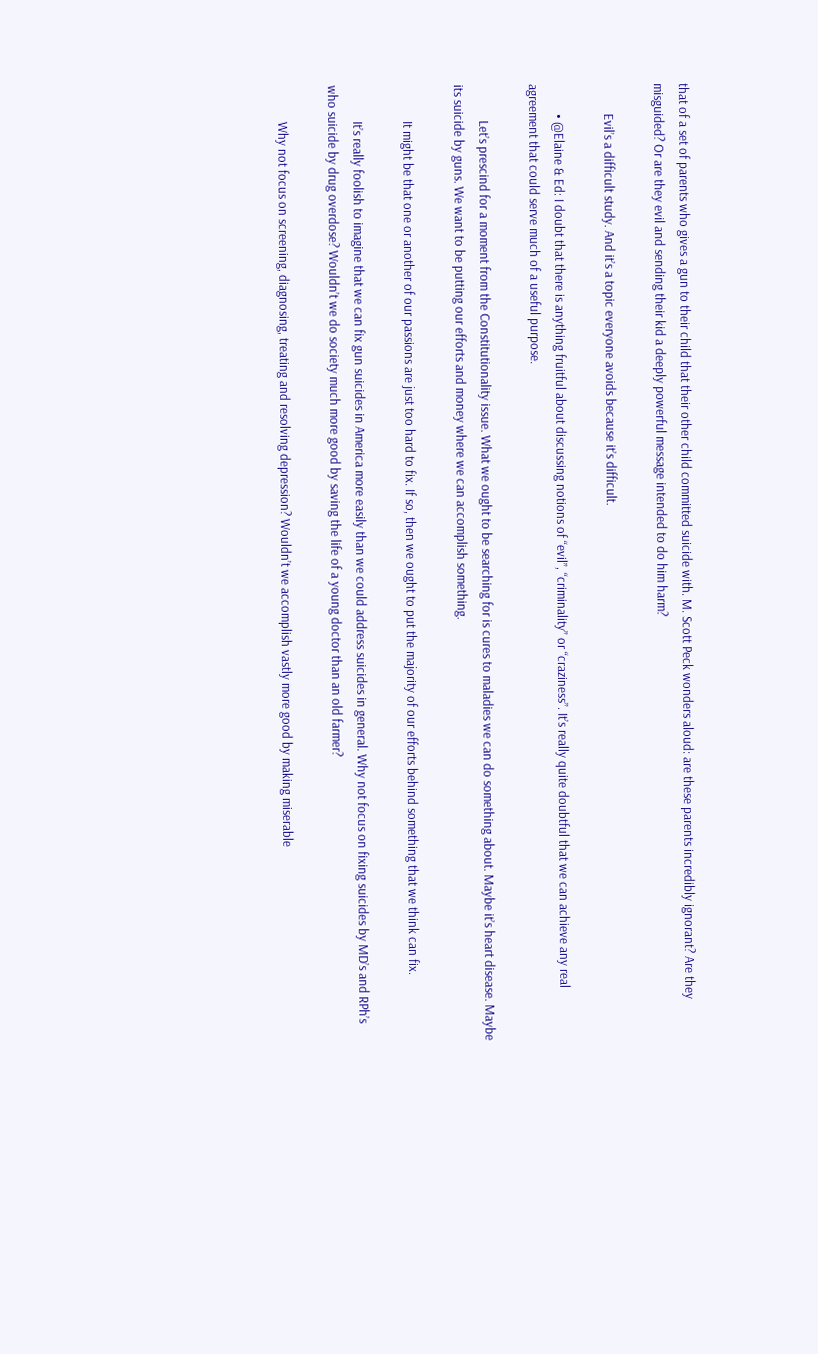that of a set of parents who gives a gun to their child that their other child committed suicide with. M. Scott Peck wonders aloud: are these parents incredibly ignorant? Are they misguided? Or are they evil and sending their kid a deeply powerful message intended to do him harm?

          Evil’s a difficult study. And it’s a topic everyone avoids because it’s difficult.

          • @Elaine & Ed: I doubt that there is anything fruitful about discussing notions of “evil”, “criminality” or “craziness”. It’s really quite doubtful that we can achieve any real agreement that could serve much of a useful purpose.

            Let’s prescind for a moment from the Constitutionality issue. What we ought to be searching for is cures to maladies we can do something about. Maybe it’s heart disease. Maybe its suicide by guns. We want to be putting our efforts and money where we can accomplish something.

            It might be that one or another of our passions are just too hard to fix. If so, then we ought to put the majority of our efforts behind something that we think can fix.

            It’s really foolish to imagine that we can fix gun suicides in America more easily than we could address suicides in general. Why not focus on fixing suicides by MD’s and RPh’s who suicide by drug overdose? Wouldn’t we do society much more good by saving the life of a young doctor than an old farmer?

            Why not focus on screening, diagnosing, treating and resolving depression? Wouldn’t we accomplish vastly more good by making miserable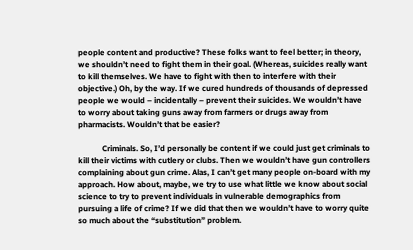people content and productive? These folks want to feel better; in theory, we shouldn’t need to fight them in their goal. (Whereas, suicides really want to kill themselves. We have to fight with then to interfere with their objective.) Oh, by the way. If we cured hundreds of thousands of depressed people we would – incidentally – prevent their suicides. We wouldn’t have to worry about taking guns away from farmers or drugs away from pharmacists. Wouldn’t that be easier?

            Criminals. So, I’d personally be content if we could just get criminals to kill their victims with cutlery or clubs. Then we wouldn’t have gun controllers complaining about gun crime. Alas, I can’t get many people on-board with my approach. How about, maybe, we try to use what little we know about social science to try to prevent individuals in vulnerable demographics from pursuing a life of crime? If we did that then we wouldn’t have to worry quite so much about the “substitution” problem.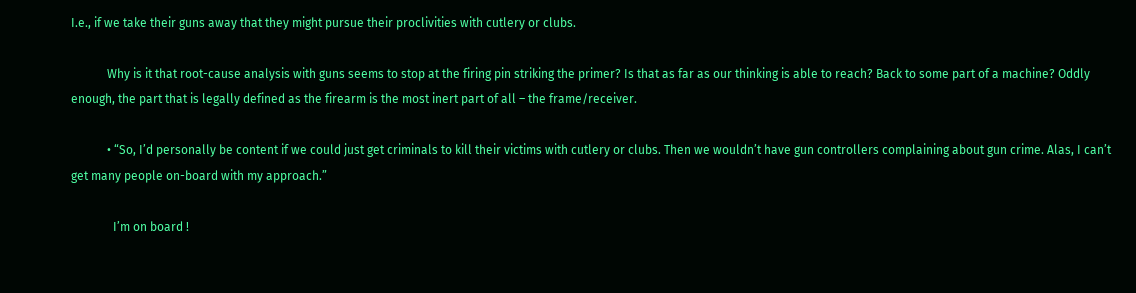I.e., if we take their guns away that they might pursue their proclivities with cutlery or clubs.

            Why is it that root-cause analysis with guns seems to stop at the firing pin striking the primer? Is that as far as our thinking is able to reach? Back to some part of a machine? Oddly enough, the part that is legally defined as the firearm is the most inert part of all – the frame/receiver.

            • “So, I’d personally be content if we could just get criminals to kill their victims with cutlery or clubs. Then we wouldn’t have gun controllers complaining about gun crime. Alas, I can’t get many people on-board with my approach.”

              I’m on board !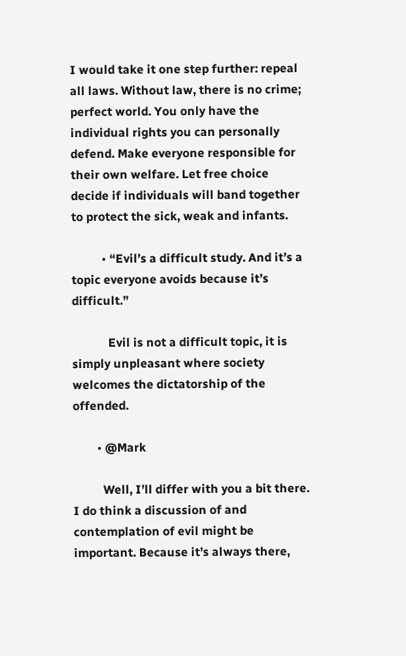I would take it one step further: repeal all laws. Without law, there is no crime; perfect world. You only have the individual rights you can personally defend. Make everyone responsible for their own welfare. Let free choice decide if individuals will band together to protect the sick, weak and infants.

          • “Evil’s a difficult study. And it’s a topic everyone avoids because it’s difficult.”

            Evil is not a difficult topic, it is simply unpleasant where society welcomes the dictatorship of the offended.

        • @Mark

          Well, I’ll differ with you a bit there. I do think a discussion of and contemplation of evil might be important. Because it’s always there,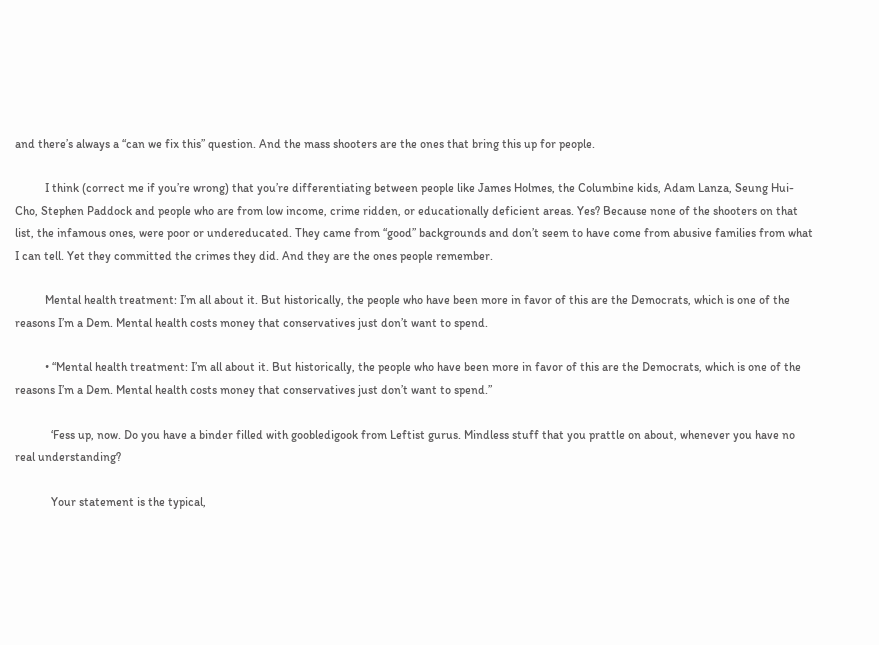and there’s always a “can we fix this” question. And the mass shooters are the ones that bring this up for people.

          I think (correct me if you’re wrong) that you’re differentiating between people like James Holmes, the Columbine kids, Adam Lanza, Seung Hui-Cho, Stephen Paddock and people who are from low income, crime ridden, or educationally deficient areas. Yes? Because none of the shooters on that list, the infamous ones, were poor or undereducated. They came from “good” backgrounds and don’t seem to have come from abusive families from what I can tell. Yet they committed the crimes they did. And they are the ones people remember.

          Mental health treatment: I’m all about it. But historically, the people who have been more in favor of this are the Democrats, which is one of the reasons I’m a Dem. Mental health costs money that conservatives just don’t want to spend.

          • “Mental health treatment: I’m all about it. But historically, the people who have been more in favor of this are the Democrats, which is one of the reasons I’m a Dem. Mental health costs money that conservatives just don’t want to spend.”

            ‘Fess up, now. Do you have a binder filled with goobledigook from Leftist gurus. Mindless stuff that you prattle on about, whenever you have no real understanding?

            Your statement is the typical,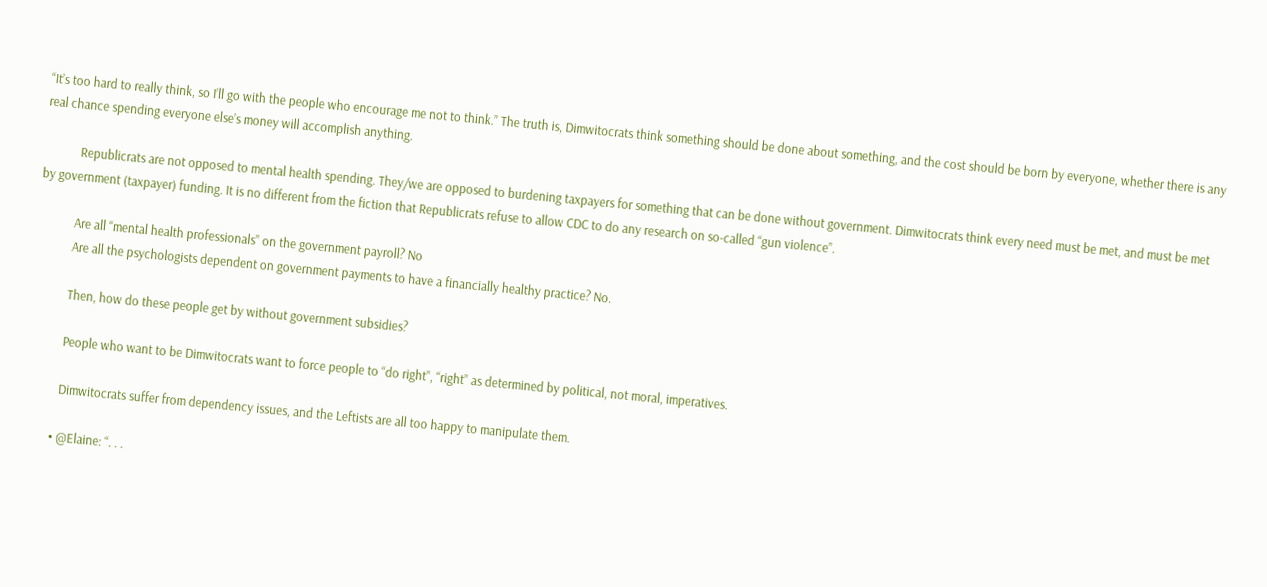“It’s too hard to really think, so I’ll go with the people who encourage me not to think.” The truth is, Dimwitocrats think something should be done about something, and the cost should be born by everyone, whether there is any real chance spending everyone else’s money will accomplish anything.

            Republicrats are not opposed to mental health spending. They/we are opposed to burdening taxpayers for something that can be done without government. Dimwitocrats think every need must be met, and must be met by government (taxpayer) funding. It is no different from the fiction that Republicrats refuse to allow CDC to do any research on so-called “gun violence”.

            Are all “mental health professionals” on the government payroll? No
            Are all the psychologists dependent on government payments to have a financially healthy practice? No.

            Then, how do these people get by without government subsidies?

            People who want to be Dimwitocrats want to force people to “do right”, “right” as determined by political, not moral, imperatives.

            Dimwitocrats suffer from dependency issues, and the Leftists are all too happy to manipulate them.

          • @Elaine: “. . .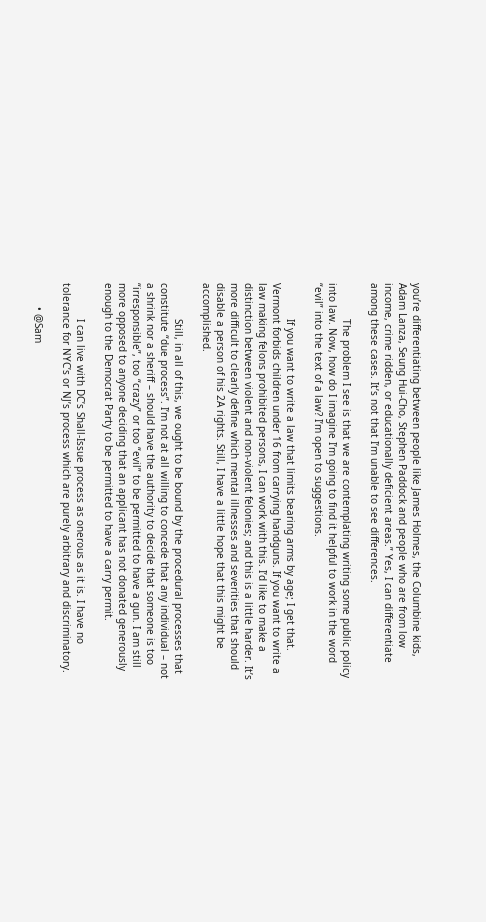you’re differentiating between people like James Holmes, the Columbine kids, Adam Lanza, Seung Hui-Cho, Stephen Paddock and people who are from low income, crime ridden, or educationally deficient areas.” Yes, I can differentiate among these cases. It’s not that I’m unable to see differences.

            The problem I see is that we are contemplating writing some public policy into law. Now, how do I imagine I’m going to find it helpful to work in the word “evil” into the text of a law? I’m open to suggestions.

            If you want to write a law that limits bearing arms by age; I get that. Vermont forbids children under 16 from carrying handguns. If you want to write a law making felons prohibited persons, I can work with this. I’d like to make a distinction between violent and non-violent felonies; and this is a little harder. It’s more difficult to clearly define which mental illnesses and severities that should disable a person of his 2A rights. Still, I have a little hope that this might be accomplished.

            Still, in all of this, we ought to be bound by the procedural processes that constitute “due process”. I’m not at all willing to concede that any individual – not a shrink nor a sheriff – should have the authority to decide that someone is too “irresponsible”, too “crazy” or too “evil” to be permitted to have a gun. I am still more opposed to anyone deciding that an applicant has not donated generously enough to the Democrat Party to be permitted to have a carry permit.

            I can live with DC’s Shall-Issue process as onerous as it is. I have no tolerance for NYC’s or NJ’s process which are purely arbitrary and discriminatory.

        • @Sam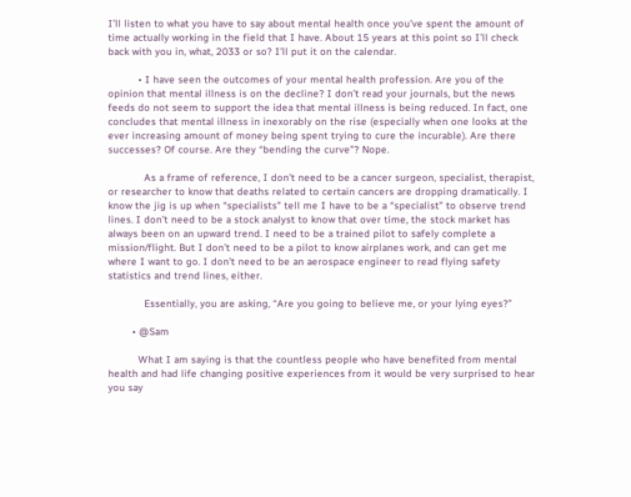I’ll listen to what you have to say about mental health once you’ve spent the amount of time actually working in the field that I have. About 15 years at this point so I’ll check back with you in, what, 2033 or so? I’ll put it on the calendar.

          • I have seen the outcomes of your mental health profession. Are you of the opinion that mental illness is on the decline? I don’t read your journals, but the news feeds do not seem to support the idea that mental illness is being reduced. In fact, one concludes that mental illness in inexorably on the rise (especially when one looks at the ever increasing amount of money being spent trying to cure the incurable). Are there successes? Of course. Are they “bending the curve”? Nope.

            As a frame of reference, I don’t need to be a cancer surgeon, specialist, therapist, or researcher to know that deaths related to certain cancers are dropping dramatically. I know the jig is up when “specialists” tell me I have to be a “specialist” to observe trend lines. I don’t need to be a stock analyst to know that over time, the stock market has always been on an upward trend. I need to be a trained pilot to safely complete a mission/flight. But I don’t need to be a pilot to know airplanes work, and can get me where I want to go. I don’t need to be an aerospace engineer to read flying safety statistics and trend lines, either.

            Essentially, you are asking, “Are you going to believe me, or your lying eyes?”

        • @Sam

          What I am saying is that the countless people who have benefited from mental health and had life changing positive experiences from it would be very surprised to hear you say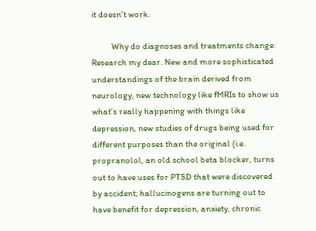it doesn’t work.

          Why do diagnoses and treatments change: Research my dear. New and more sophisticated understandings of the brain derived from neurology, new technology like fMRIs to show us what’s really happening with things like depression, new studies of drugs being used for different purposes than the original (i.e. propranolol, an old school beta blocker, turns out to have uses for PTSD that were discovered by accident; hallucinogens are turning out to have benefit for depression, anxiety, chronic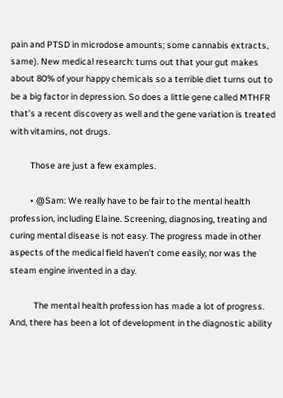pain and PTSD in microdose amounts; some cannabis extracts, same). New medical research: turns out that your gut makes about 80% of your happy chemicals so a terrible diet turns out to be a big factor in depression. So does a little gene called MTHFR that’s a recent discovery as well and the gene variation is treated with vitamins, not drugs.

          Those are just a few examples.

          • @Sam: We really have to be fair to the mental health profession, including Elaine. Screening, diagnosing, treating and curing mental disease is not easy. The progress made in other aspects of the medical field haven’t come easily; nor was the steam engine invented in a day.

            The mental health profession has made a lot of progress. And, there has been a lot of development in the diagnostic ability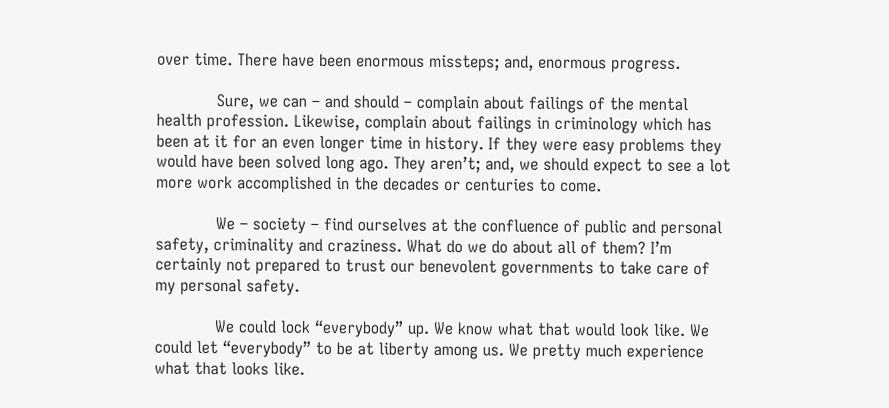over time. There have been enormous missteps; and, enormous progress.

            Sure, we can – and should – complain about failings of the mental health profession. Likewise, complain about failings in criminology which has been at it for an even longer time in history. If they were easy problems they would have been solved long ago. They aren’t; and, we should expect to see a lot more work accomplished in the decades or centuries to come.

            We – society – find ourselves at the confluence of public and personal safety, criminality and craziness. What do we do about all of them? I’m certainly not prepared to trust our benevolent governments to take care of my personal safety.

            We could lock “everybody” up. We know what that would look like. We could let “everybody” to be at liberty among us. We pretty much experience what that looks like.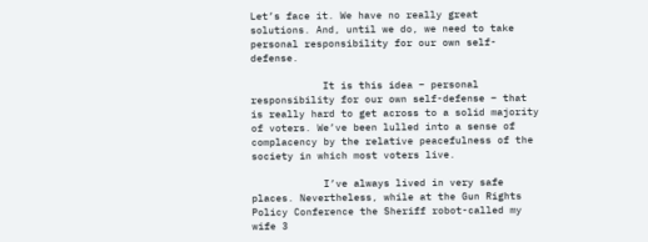Let’s face it. We have no really great solutions. And, until we do, we need to take personal responsibility for our own self-defense.

            It is this idea – personal responsibility for our own self-defense – that is really hard to get across to a solid majority of voters. We’ve been lulled into a sense of complacency by the relative peacefulness of the society in which most voters live.

            I’ve always lived in very safe places. Nevertheless, while at the Gun Rights Policy Conference the Sheriff robot-called my wife 3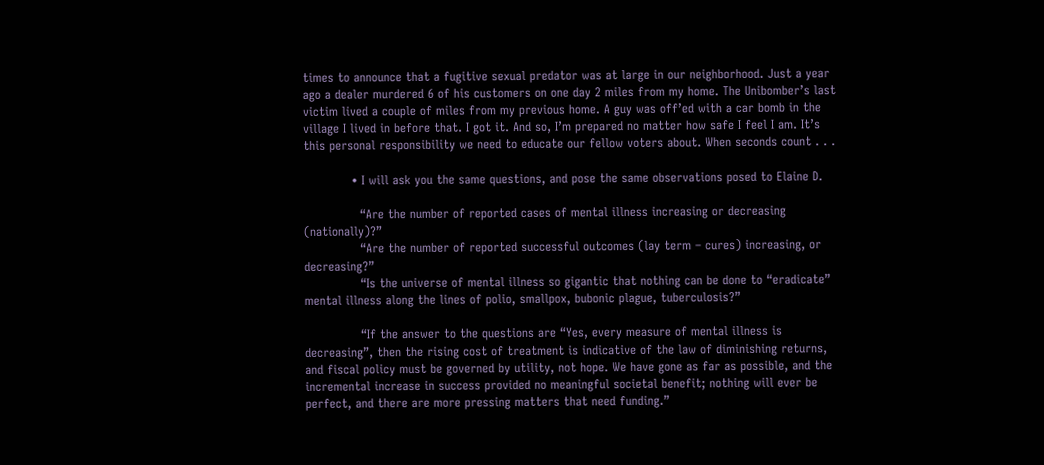times to announce that a fugitive sexual predator was at large in our neighborhood. Just a year ago a dealer murdered 6 of his customers on one day 2 miles from my home. The Unibomber’s last victim lived a couple of miles from my previous home. A guy was off’ed with a car bomb in the village I lived in before that. I got it. And so, I’m prepared no matter how safe I feel I am. It’s this personal responsibility we need to educate our fellow voters about. When seconds count . . .

            • I will ask you the same questions, and pose the same observations posed to Elaine D.

              “Are the number of reported cases of mental illness increasing or decreasing (nationally)?”
              “Are the number of reported successful outcomes (lay term – cures) increasing, or decreasing?”
              “Is the universe of mental illness so gigantic that nothing can be done to “eradicate” mental illness along the lines of polio, smallpox, bubonic plague, tuberculosis?”

              “If the answer to the questions are “Yes, every measure of mental illness is decreasing”, then the rising cost of treatment is indicative of the law of diminishing returns, and fiscal policy must be governed by utility, not hope. We have gone as far as possible, and the incremental increase in success provided no meaningful societal benefit; nothing will ever be perfect, and there are more pressing matters that need funding.”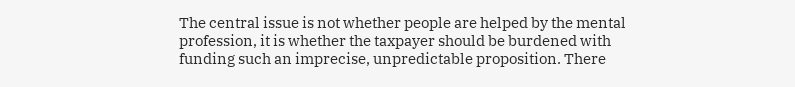The central issue is not whether people are helped by the mental profession, it is whether the taxpayer should be burdened with funding such an imprecise, unpredictable proposition. There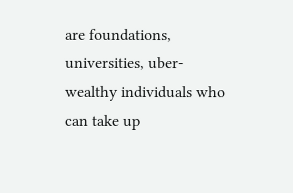are foundations, universities, uber-wealthy individuals who can take up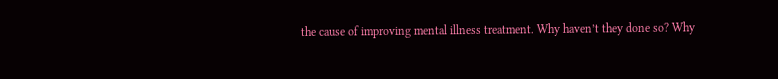the cause of improving mental illness treatment. Why haven’t they done so? Why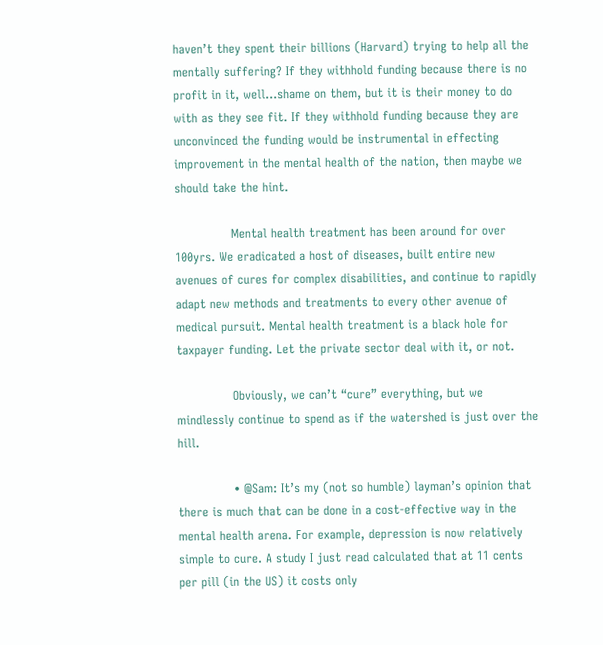haven’t they spent their billions (Harvard) trying to help all the mentally suffering? If they withhold funding because there is no profit in it, well…shame on them, but it is their money to do with as they see fit. If they withhold funding because they are unconvinced the funding would be instrumental in effecting improvement in the mental health of the nation, then maybe we should take the hint.

              Mental health treatment has been around for over 100yrs. We eradicated a host of diseases, built entire new avenues of cures for complex disabilities, and continue to rapidly adapt new methods and treatments to every other avenue of medical pursuit. Mental health treatment is a black hole for taxpayer funding. Let the private sector deal with it, or not.

              Obviously, we can’t “cure” everything, but we mindlessly continue to spend as if the watershed is just over the hill.

              • @Sam: It’s my (not so humble) layman’s opinion that there is much that can be done in a cost-effective way in the mental health arena. For example, depression is now relatively simple to cure. A study I just read calculated that at 11 cents per pill (in the US) it costs only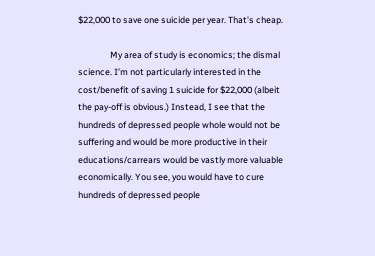$22,000 to save one suicide per year. That’s cheap.

                My area of study is economics; the dismal science. I’m not particularly interested in the cost/benefit of saving 1 suicide for $22,000 (albeit the pay-off is obvious.) Instead, I see that the hundreds of depressed people whole would not be suffering and would be more productive in their educations/carrears would be vastly more valuable economically. You see, you would have to cure hundreds of depressed people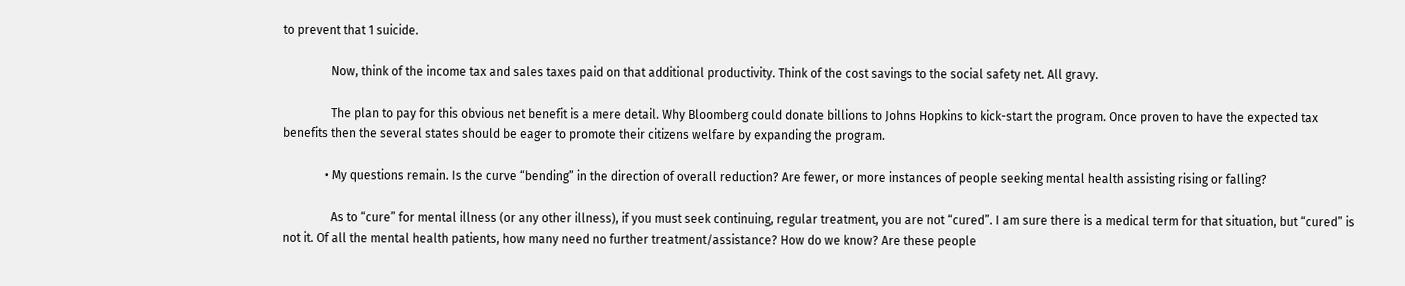to prevent that 1 suicide.

                Now, think of the income tax and sales taxes paid on that additional productivity. Think of the cost savings to the social safety net. All gravy.

                The plan to pay for this obvious net benefit is a mere detail. Why Bloomberg could donate billions to Johns Hopkins to kick-start the program. Once proven to have the expected tax benefits then the several states should be eager to promote their citizens welfare by expanding the program.

              • My questions remain. Is the curve “bending” in the direction of overall reduction? Are fewer, or more instances of people seeking mental health assisting rising or falling?

                As to “cure” for mental illness (or any other illness), if you must seek continuing, regular treatment, you are not “cured”. I am sure there is a medical term for that situation, but “cured” is not it. Of all the mental health patients, how many need no further treatment/assistance? How do we know? Are these people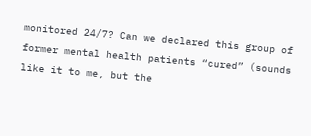monitored 24/7? Can we declared this group of former mental health patients “cured” (sounds like it to me, but the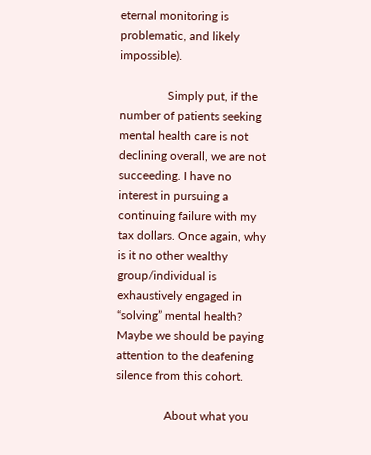eternal monitoring is problematic, and likely impossible).

                Simply put, if the number of patients seeking mental health care is not declining overall, we are not succeeding. I have no interest in pursuing a continuing failure with my tax dollars. Once again, why is it no other wealthy group/individual is exhaustively engaged in “solving” mental health? Maybe we should be paying attention to the deafening silence from this cohort.

                About what you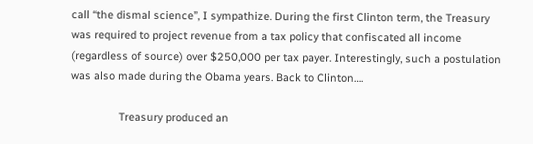call “the dismal science”, I sympathize. During the first Clinton term, the Treasury was required to project revenue from a tax policy that confiscated all income (regardless of source) over $250,000 per tax payer. Interestingly, such a postulation was also made during the Obama years. Back to Clinton….

                Treasury produced an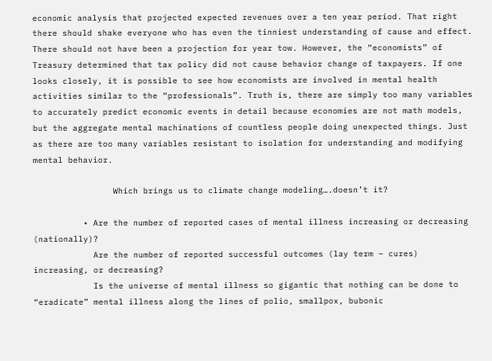economic analysis that projected expected revenues over a ten year period. That right there should shake everyone who has even the tinniest understanding of cause and effect. There should not have been a projection for year tow. However, the “economists” of Treasury determined that tax policy did not cause behavior change of taxpayers. If one looks closely, it is possible to see how economists are involved in mental health activities similar to the “professionals”. Truth is, there are simply too many variables to accurately predict economic events in detail because economies are not math models, but the aggregate mental machinations of countless people doing unexpected things. Just as there are too many variables resistant to isolation for understanding and modifying mental behavior.

                Which brings us to climate change modeling….doesn’t it?

          • Are the number of reported cases of mental illness increasing or decreasing (nationally)?
            Are the number of reported successful outcomes (lay term – cures) increasing, or decreasing?
            Is the universe of mental illness so gigantic that nothing can be done to “eradicate” mental illness along the lines of polio, smallpox, bubonic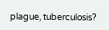plague, tuberculosis?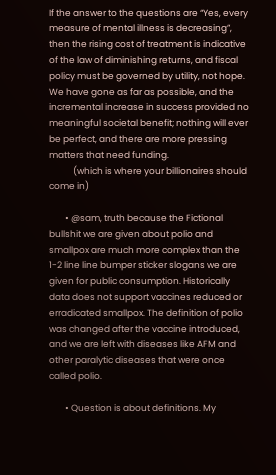If the answer to the questions are “Yes, every measure of mental illness is decreasing”, then the rising cost of treatment is indicative of the law of diminishing returns, and fiscal policy must be governed by utility, not hope. We have gone as far as possible, and the incremental increase in success provided no meaningful societal benefit; nothing will ever be perfect, and there are more pressing matters that need funding.
            (which is where your billionaires should come in)

        • @sam, truth because the Fictional bullshit we are given about polio and smallpox are much more complex than the 1-2 line line bumper sticker slogans we are given for public consumption. Historically data does not support vaccines reduced or erradicated smallpox. The definition of polio was changed after the vaccine introduced, and we are left with diseases like AFM and other paralytic diseases that were once called polio.

        • Question is about definitions. My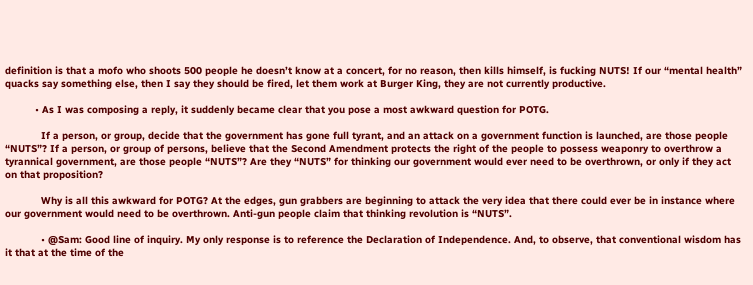definition is that a mofo who shoots 500 people he doesn’t know at a concert, for no reason, then kills himself, is fucking NUTS! If our “mental health” quacks say something else, then I say they should be fired, let them work at Burger King, they are not currently productive.

          • As I was composing a reply, it suddenly became clear that you pose a most awkward question for POTG.

            If a person, or group, decide that the government has gone full tyrant, and an attack on a government function is launched, are those people “NUTS”? If a person, or group of persons, believe that the Second Amendment protects the right of the people to possess weaponry to overthrow a tyrannical government, are those people “NUTS”? Are they “NUTS” for thinking our government would ever need to be overthrown, or only if they act on that proposition?

            Why is all this awkward for POTG? At the edges, gun grabbers are beginning to attack the very idea that there could ever be in instance where our government would need to be overthrown. Anti-gun people claim that thinking revolution is “NUTS”.

            • @Sam: Good line of inquiry. My only response is to reference the Declaration of Independence. And, to observe, that conventional wisdom has it that at the time of the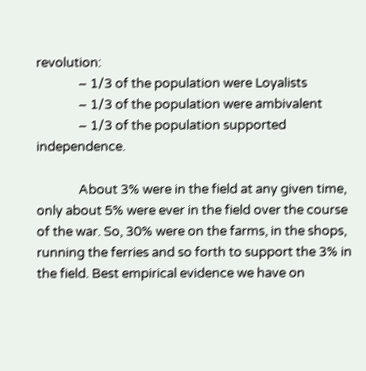revolution:
              – 1/3 of the population were Loyalists
              – 1/3 of the population were ambivalent
              – 1/3 of the population supported independence.

              About 3% were in the field at any given time, only about 5% were ever in the field over the course of the war. So, 30% were on the farms, in the shops, running the ferries and so forth to support the 3% in the field. Best empirical evidence we have on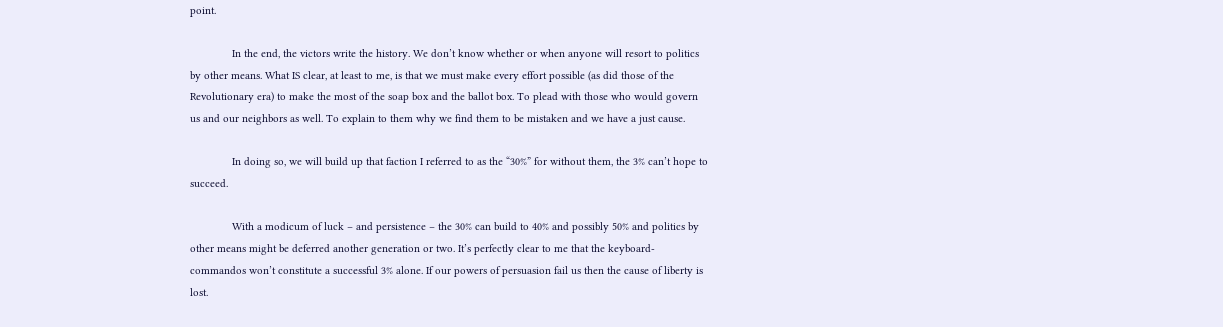point.

              In the end, the victors write the history. We don’t know whether or when anyone will resort to politics by other means. What IS clear, at least to me, is that we must make every effort possible (as did those of the Revolutionary era) to make the most of the soap box and the ballot box. To plead with those who would govern us and our neighbors as well. To explain to them why we find them to be mistaken and we have a just cause.

              In doing so, we will build up that faction I referred to as the “30%” for without them, the 3% can’t hope to succeed.

              With a modicum of luck – and persistence – the 30% can build to 40% and possibly 50% and politics by other means might be deferred another generation or two. It’s perfectly clear to me that the keyboard-commandos won’t constitute a successful 3% alone. If our powers of persuasion fail us then the cause of liberty is lost.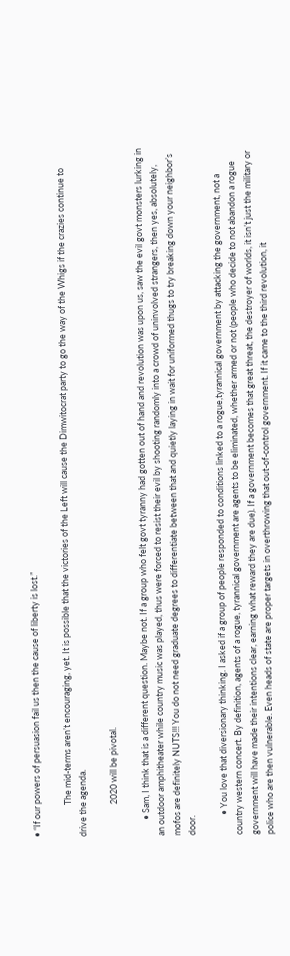• “If our powers of persuasion fail us then the cause of liberty is lost.”

                The mid-terms aren’t encouraging, yet. It is possible that the victories of the Left will cause the Dimwitocrat party to go the way of the Whigs if the crazies continue to drive the agenda.

                2020 will be pivotal.

        • Sam, I think that is a different question. Maybe not. If a group who felt govt tyranny had gotten out of hand and revolution was upon us, saw the evil govt monsters lurking in an outdoor amphitheater while country music was played, thus were forced to resist their evil by shooting randomly into a crowd of uninvolved strangers, then yes, absolutely, mofos are definitely NUTS!!! You do not need graduate degrees to differentiate between that and quietly laying in wait for uniformed thugs to try breaking down your neighbor’s door.

          • You love that diversionary thinking. I asked if a group of people responded to conditions linked to a rogue,tyrannical government by attacking the government, not a country western concert. By definition, agents of a rogue, tyrannical government are agents to be eliminated, whether armed or not (people who decide to not abandon a rogue government will have made their intentions clear, earning what reward they are due). If a government becomes that great threat, the destroyer of worlds, it isn’t just the military or police who are then vulnerable. Even heads of state are proper targets in overthrowing that out-of-control government. If it came to the third revolution, it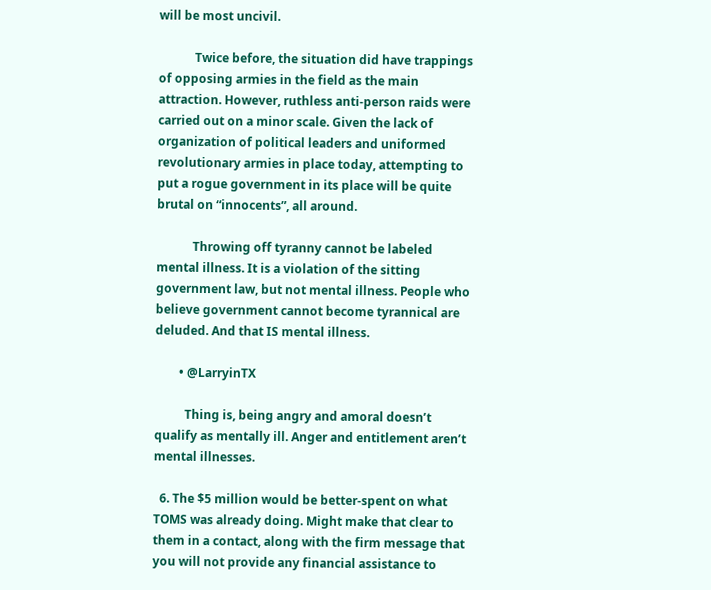will be most uncivil.

            Twice before, the situation did have trappings of opposing armies in the field as the main attraction. However, ruthless anti-person raids were carried out on a minor scale. Given the lack of organization of political leaders and uniformed revolutionary armies in place today, attempting to put a rogue government in its place will be quite brutal on “innocents”, all around.

            Throwing off tyranny cannot be labeled mental illness. It is a violation of the sitting government law, but not mental illness. People who believe government cannot become tyrannical are deluded. And that IS mental illness.

        • @LarryinTX

          Thing is, being angry and amoral doesn’t qualify as mentally ill. Anger and entitlement aren’t mental illnesses.

  6. The $5 million would be better-spent on what TOMS was already doing. Might make that clear to them in a contact, along with the firm message that you will not provide any financial assistance to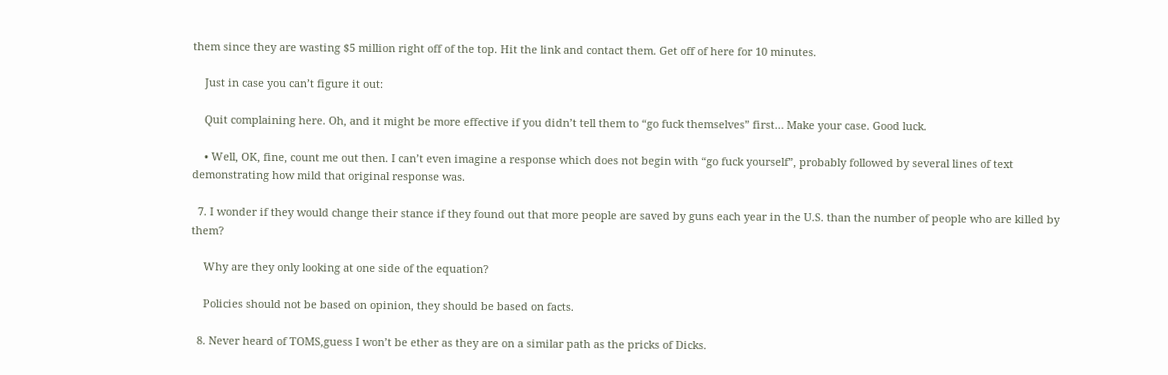them since they are wasting $5 million right off of the top. Hit the link and contact them. Get off of here for 10 minutes.

    Just in case you can’t figure it out:

    Quit complaining here. Oh, and it might be more effective if you didn’t tell them to “go fuck themselves” first… Make your case. Good luck.

    • Well, OK, fine, count me out then. I can’t even imagine a response which does not begin with “go fuck yourself”, probably followed by several lines of text demonstrating how mild that original response was.

  7. I wonder if they would change their stance if they found out that more people are saved by guns each year in the U.S. than the number of people who are killed by them?

    Why are they only looking at one side of the equation?

    Policies should not be based on opinion, they should be based on facts.

  8. Never heard of TOMS,guess I won’t be ether as they are on a similar path as the pricks of Dicks.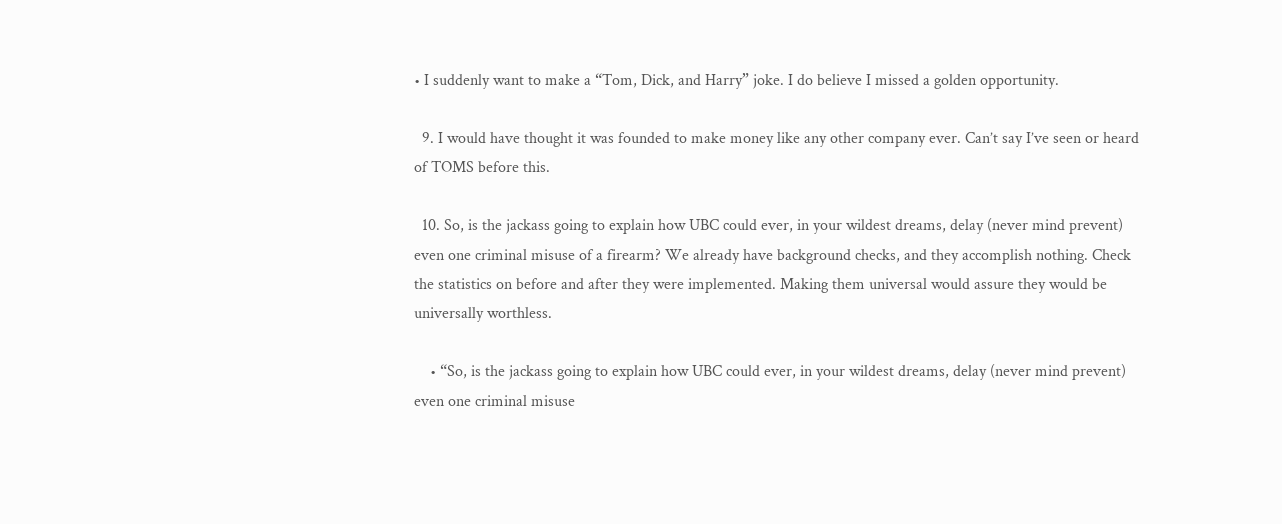• I suddenly want to make a “Tom, Dick, and Harry” joke. I do believe I missed a golden opportunity.

  9. I would have thought it was founded to make money like any other company ever. Can’t say I’ve seen or heard of TOMS before this.

  10. So, is the jackass going to explain how UBC could ever, in your wildest dreams, delay (never mind prevent) even one criminal misuse of a firearm? We already have background checks, and they accomplish nothing. Check the statistics on before and after they were implemented. Making them universal would assure they would be universally worthless.

    • “So, is the jackass going to explain how UBC could ever, in your wildest dreams, delay (never mind prevent) even one criminal misuse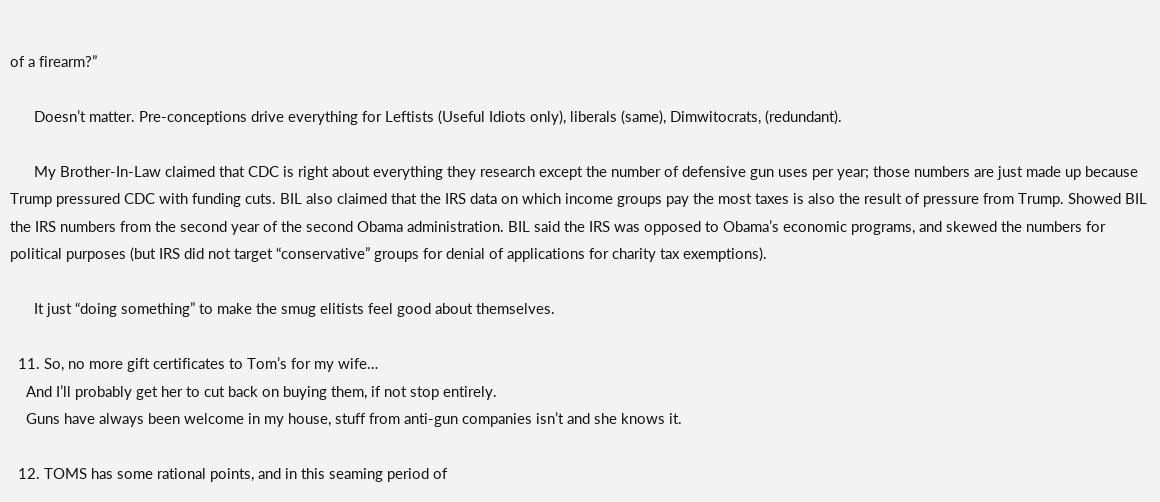of a firearm?”

      Doesn’t matter. Pre-conceptions drive everything for Leftists (Useful Idiots only), liberals (same), Dimwitocrats, (redundant).

      My Brother-In-Law claimed that CDC is right about everything they research except the number of defensive gun uses per year; those numbers are just made up because Trump pressured CDC with funding cuts. BIL also claimed that the IRS data on which income groups pay the most taxes is also the result of pressure from Trump. Showed BIL the IRS numbers from the second year of the second Obama administration. BIL said the IRS was opposed to Obama’s economic programs, and skewed the numbers for political purposes (but IRS did not target “conservative” groups for denial of applications for charity tax exemptions).

      It just “doing something” to make the smug elitists feel good about themselves.

  11. So, no more gift certificates to Tom’s for my wife…
    And I’ll probably get her to cut back on buying them, if not stop entirely.
    Guns have always been welcome in my house, stuff from anti-gun companies isn’t and she knows it.

  12. TOMS has some rational points, and in this seaming period of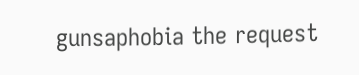gunsaphobia the request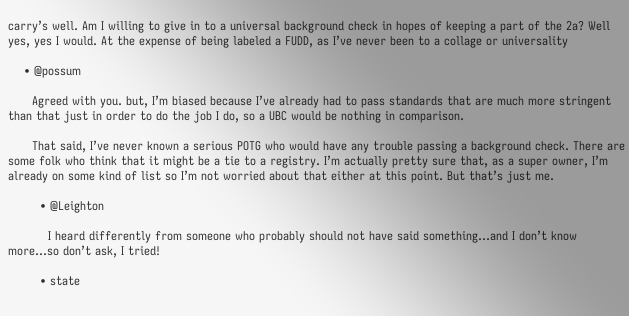carry’s well. Am I willing to give in to a universal background check in hopes of keeping a part of the 2a? Well yes, yes I would. At the expense of being labeled a FUDD, as I’ve never been to a collage or universality

    • @possum

      Agreed with you. but, I’m biased because I’ve already had to pass standards that are much more stringent than that just in order to do the job I do, so a UBC would be nothing in comparison.

      That said, I’ve never known a serious POTG who would have any trouble passing a background check. There are some folk who think that it might be a tie to a registry. I’m actually pretty sure that, as a super owner, I’m already on some kind of list so I’m not worried about that either at this point. But that’s just me.

        • @Leighton

          I heard differently from someone who probably should not have said something…and I don’t know more…so don’t ask, I tried!

        • state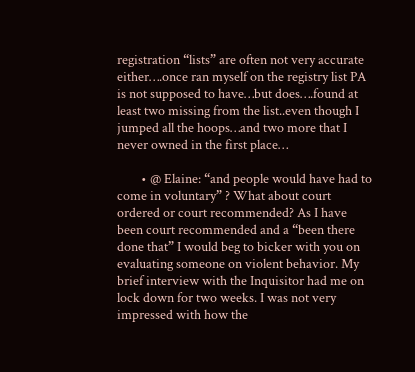registration “lists” are often not very accurate either….once ran myself on the registry list PA is not supposed to have…but does….found at least two missing from the list..even though I jumped all the hoops…and two more that I never owned in the first place…

        • @ Elaine: “and people would have had to come in voluntary” ? What about court ordered or court recommended? As I have been court recommended and a “been there done that” I would beg to bicker with you on evaluating someone on violent behavior. My brief interview with the Inquisitor had me on lock down for two weeks. I was not very impressed with how the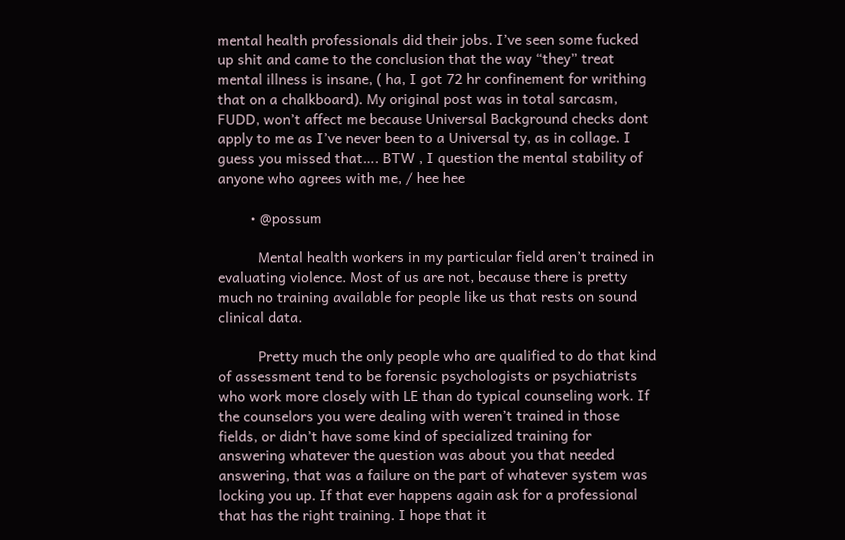mental health professionals did their jobs. I’ve seen some fucked up shit and came to the conclusion that the way “they” treat mental illness is insane, ( ha, I got 72 hr confinement for writhing that on a chalkboard). My original post was in total sarcasm, FUDD, won’t affect me because Universal Background checks dont apply to me as I’ve never been to a Universal ty, as in collage. I guess you missed that…. BTW , I question the mental stability of anyone who agrees with me, / hee hee

        • @possum

          Mental health workers in my particular field aren’t trained in evaluating violence. Most of us are not, because there is pretty much no training available for people like us that rests on sound clinical data.

          Pretty much the only people who are qualified to do that kind of assessment tend to be forensic psychologists or psychiatrists who work more closely with LE than do typical counseling work. If the counselors you were dealing with weren’t trained in those fields, or didn’t have some kind of specialized training for answering whatever the question was about you that needed answering, that was a failure on the part of whatever system was locking you up. If that ever happens again ask for a professional that has the right training. I hope that it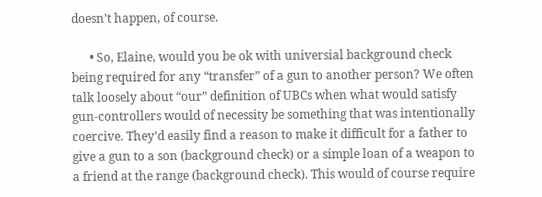doesn’t happen, of course.

      • So, Elaine, would you be ok with universial background check being required for any “transfer” of a gun to another person? We often talk loosely about “our” definition of UBCs when what would satisfy gun-controllers would of necessity be something that was intentionally coercive. They’d easily find a reason to make it difficult for a father to give a gun to a son (background check) or a simple loan of a weapon to a friend at the range (background check). This would of course require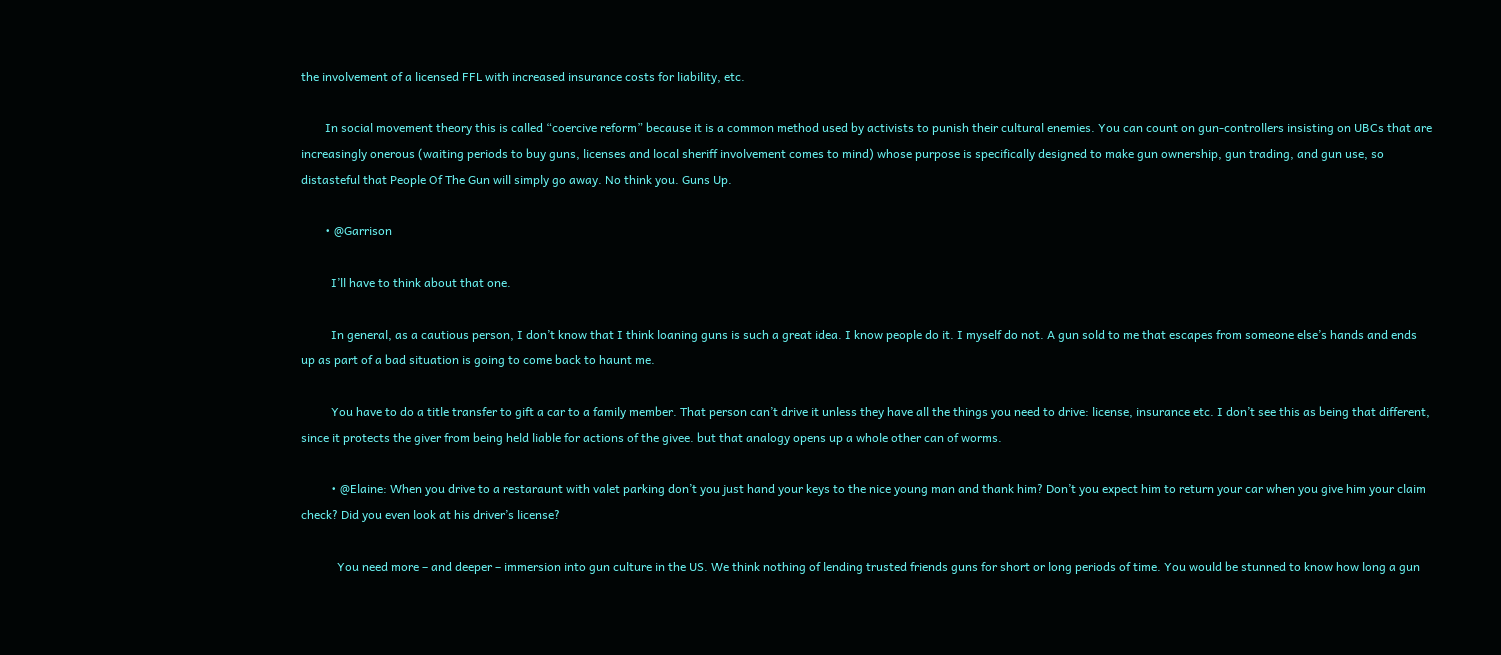the involvement of a licensed FFL with increased insurance costs for liability, etc.

        In social movement theory this is called “coercive reform” because it is a common method used by activists to punish their cultural enemies. You can count on gun-controllers insisting on UBCs that are increasingly onerous (waiting periods to buy guns, licenses and local sheriff involvement comes to mind) whose purpose is specifically designed to make gun ownership, gun trading, and gun use, so distasteful that People Of The Gun will simply go away. No think you. Guns Up.

        • @Garrison

          I’ll have to think about that one.

          In general, as a cautious person, I don’t know that I think loaning guns is such a great idea. I know people do it. I myself do not. A gun sold to me that escapes from someone else’s hands and ends up as part of a bad situation is going to come back to haunt me.

          You have to do a title transfer to gift a car to a family member. That person can’t drive it unless they have all the things you need to drive: license, insurance etc. I don’t see this as being that different, since it protects the giver from being held liable for actions of the givee. but that analogy opens up a whole other can of worms.

          • @Elaine: When you drive to a restaraunt with valet parking don’t you just hand your keys to the nice young man and thank him? Don’t you expect him to return your car when you give him your claim check? Did you even look at his driver’s license?

            You need more – and deeper – immersion into gun culture in the US. We think nothing of lending trusted friends guns for short or long periods of time. You would be stunned to know how long a gun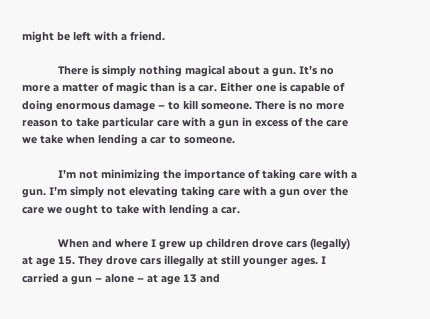might be left with a friend.

            There is simply nothing magical about a gun. It’s no more a matter of magic than is a car. Either one is capable of doing enormous damage – to kill someone. There is no more reason to take particular care with a gun in excess of the care we take when lending a car to someone.

            I’m not minimizing the importance of taking care with a gun. I’m simply not elevating taking care with a gun over the care we ought to take with lending a car.

            When and where I grew up children drove cars (legally) at age 15. They drove cars illegally at still younger ages. I carried a gun – alone – at age 13 and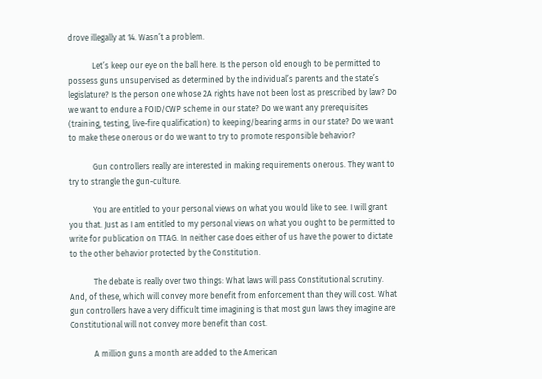drove illegally at 14. Wasn’t a problem.

            Let’s keep our eye on the ball here. Is the person old enough to be permitted to possess guns unsupervised as determined by the individual’s parents and the state’s legislature? Is the person one whose 2A rights have not been lost as prescribed by law? Do we want to endure a FOID/CWP scheme in our state? Do we want any prerequisites (training, testing, live-fire qualification) to keeping/bearing arms in our state? Do we want to make these onerous or do we want to try to promote responsible behavior?

            Gun controllers really are interested in making requirements onerous. They want to try to strangle the gun-culture.

            You are entitled to your personal views on what you would like to see. I will grant you that. Just as I am entitled to my personal views on what you ought to be permitted to write for publication on TTAG. In neither case does either of us have the power to dictate to the other behavior protected by the Constitution.

            The debate is really over two things: What laws will pass Constitutional scrutiny. And, of these, which will convey more benefit from enforcement than they will cost. What gun controllers have a very difficult time imagining is that most gun laws they imagine are Constitutional will not convey more benefit than cost.

            A million guns a month are added to the American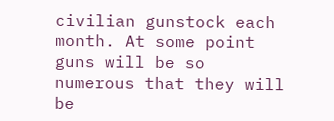civilian gunstock each month. At some point guns will be so numerous that they will be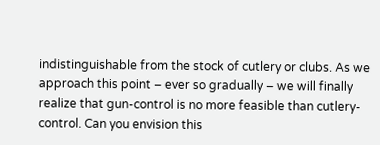indistinguishable from the stock of cutlery or clubs. As we approach this point – ever so gradually – we will finally realize that gun-control is no more feasible than cutlery-control. Can you envision this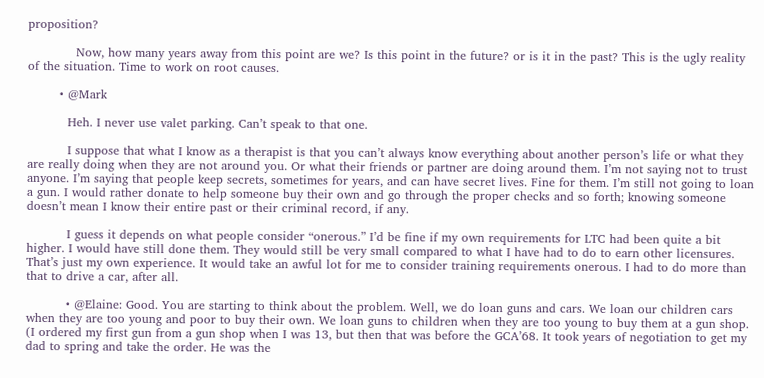proposition?

            Now, how many years away from this point are we? Is this point in the future? or is it in the past? This is the ugly reality of the situation. Time to work on root causes.

        • @Mark

          Heh. I never use valet parking. Can’t speak to that one.

          I suppose that what I know as a therapist is that you can’t always know everything about another person’s life or what they are really doing when they are not around you. Or what their friends or partner are doing around them. I’m not saying not to trust anyone. I’m saying that people keep secrets, sometimes for years, and can have secret lives. Fine for them. I’m still not going to loan a gun. I would rather donate to help someone buy their own and go through the proper checks and so forth; knowing someone doesn’t mean I know their entire past or their criminal record, if any.

          I guess it depends on what people consider “onerous.” I’d be fine if my own requirements for LTC had been quite a bit higher. I would have still done them. They would still be very small compared to what I have had to do to earn other licensures. That’s just my own experience. It would take an awful lot for me to consider training requirements onerous. I had to do more than that to drive a car, after all.

          • @Elaine: Good. You are starting to think about the problem. Well, we do loan guns and cars. We loan our children cars when they are too young and poor to buy their own. We loan guns to children when they are too young to buy them at a gun shop. (I ordered my first gun from a gun shop when I was 13, but then that was before the GCA’68. It took years of negotiation to get my dad to spring and take the order. He was the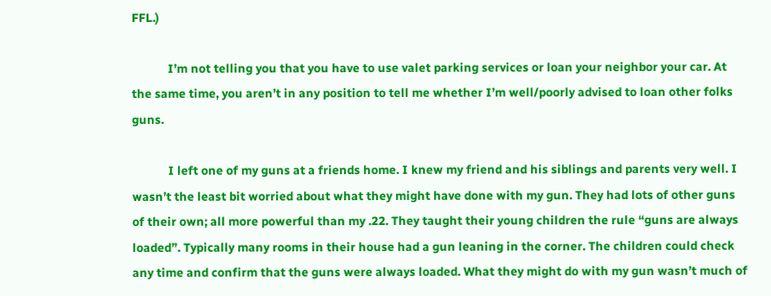FFL.)

            I’m not telling you that you have to use valet parking services or loan your neighbor your car. At the same time, you aren’t in any position to tell me whether I’m well/poorly advised to loan other folks guns.

            I left one of my guns at a friends home. I knew my friend and his siblings and parents very well. I wasn’t the least bit worried about what they might have done with my gun. They had lots of other guns of their own; all more powerful than my .22. They taught their young children the rule “guns are always loaded”. Typically many rooms in their house had a gun leaning in the corner. The children could check any time and confirm that the guns were always loaded. What they might do with my gun wasn’t much of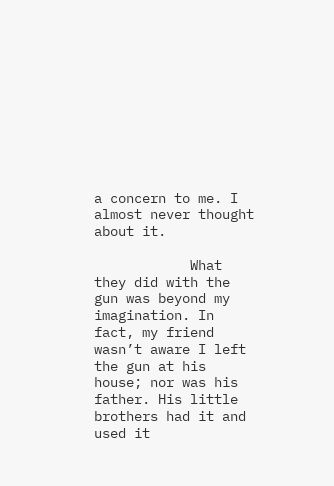a concern to me. I almost never thought about it.

            What they did with the gun was beyond my imagination. In fact, my friend wasn’t aware I left the gun at his house; nor was his father. His little brothers had it and used it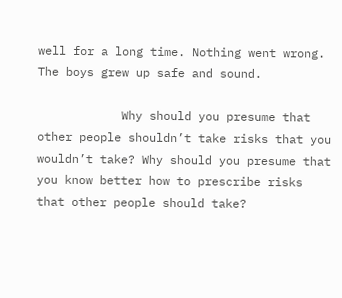well for a long time. Nothing went wrong. The boys grew up safe and sound.

            Why should you presume that other people shouldn’t take risks that you wouldn’t take? Why should you presume that you know better how to prescribe risks that other people should take?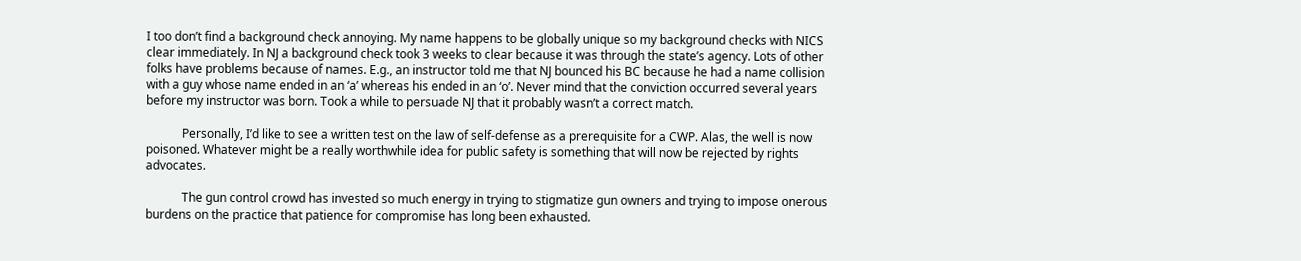I too don’t find a background check annoying. My name happens to be globally unique so my background checks with NICS clear immediately. In NJ a background check took 3 weeks to clear because it was through the state’s agency. Lots of other folks have problems because of names. E.g., an instructor told me that NJ bounced his BC because he had a name collision with a guy whose name ended in an ‘a’ whereas his ended in an ‘o’. Never mind that the conviction occurred several years before my instructor was born. Took a while to persuade NJ that it probably wasn’t a correct match.

            Personally, I’d like to see a written test on the law of self-defense as a prerequisite for a CWP. Alas, the well is now poisoned. Whatever might be a really worthwhile idea for public safety is something that will now be rejected by rights advocates.

            The gun control crowd has invested so much energy in trying to stigmatize gun owners and trying to impose onerous burdens on the practice that patience for compromise has long been exhausted.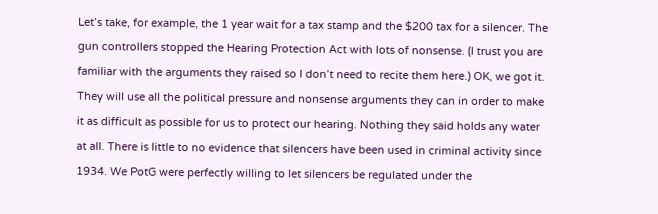Let’s take, for example, the 1 year wait for a tax stamp and the $200 tax for a silencer. The gun controllers stopped the Hearing Protection Act with lots of nonsense. (I trust you are familiar with the arguments they raised so I don’t need to recite them here.) OK, we got it. They will use all the political pressure and nonsense arguments they can in order to make it as difficult as possible for us to protect our hearing. Nothing they said holds any water at all. There is little to no evidence that silencers have been used in criminal activity since 1934. We PotG were perfectly willing to let silencers be regulated under the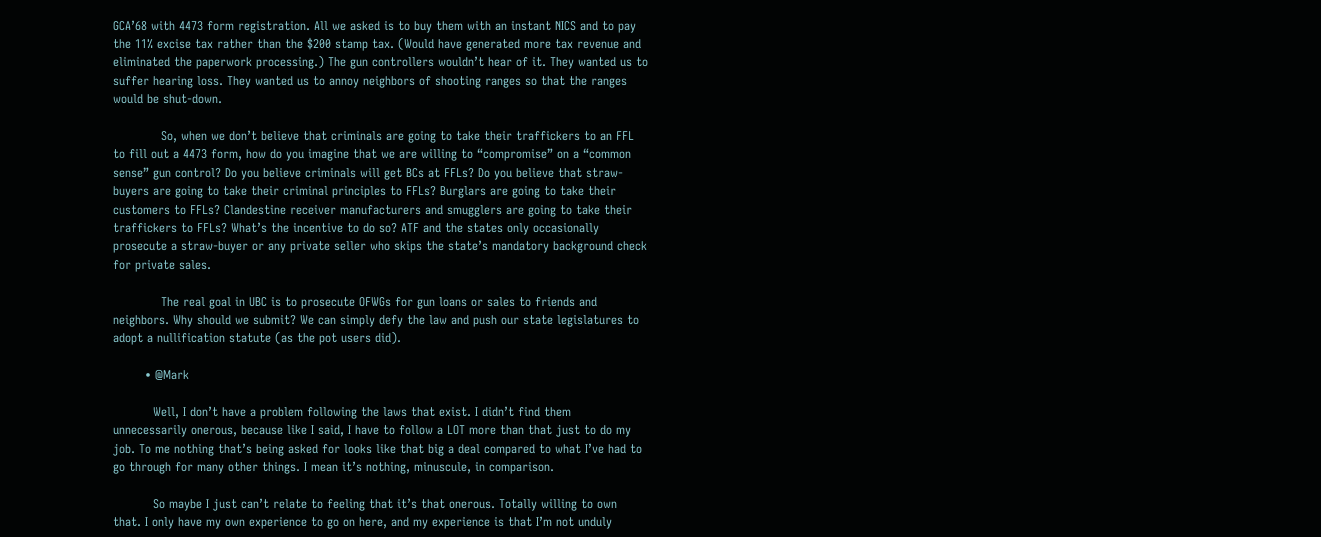GCA’68 with 4473 form registration. All we asked is to buy them with an instant NICS and to pay the 11% excise tax rather than the $200 stamp tax. (Would have generated more tax revenue and eliminated the paperwork processing.) The gun controllers wouldn’t hear of it. They wanted us to suffer hearing loss. They wanted us to annoy neighbors of shooting ranges so that the ranges would be shut-down.

            So, when we don’t believe that criminals are going to take their traffickers to an FFL to fill out a 4473 form, how do you imagine that we are willing to “compromise” on a “common sense” gun control? Do you believe criminals will get BCs at FFLs? Do you believe that straw-buyers are going to take their criminal principles to FFLs? Burglars are going to take their customers to FFLs? Clandestine receiver manufacturers and smugglers are going to take their traffickers to FFLs? What’s the incentive to do so? ATF and the states only occasionally prosecute a straw-buyer or any private seller who skips the state’s mandatory background check for private sales.

            The real goal in UBC is to prosecute OFWGs for gun loans or sales to friends and neighbors. Why should we submit? We can simply defy the law and push our state legislatures to adopt a nullification statute (as the pot users did).

        • @Mark

          Well, I don’t have a problem following the laws that exist. I didn’t find them unnecessarily onerous, because like I said, I have to follow a LOT more than that just to do my job. To me nothing that’s being asked for looks like that big a deal compared to what I’ve had to go through for many other things. I mean it’s nothing, minuscule, in comparison.

          So maybe I just can’t relate to feeling that it’s that onerous. Totally willing to own that. I only have my own experience to go on here, and my experience is that I’m not unduly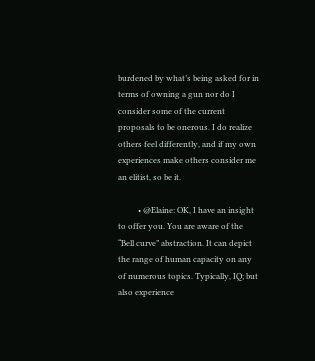burdened by what’s being asked for in terms of owning a gun nor do I consider some of the current proposals to be onerous. I do realize others feel differently, and if my own experiences make others consider me an elitist, so be it.

          • @Elaine: OK, I have an insight to offer you. You are aware of the “Bell curve” abstraction. It can depict the range of human capacity on any of numerous topics. Typically, IQ; but also experience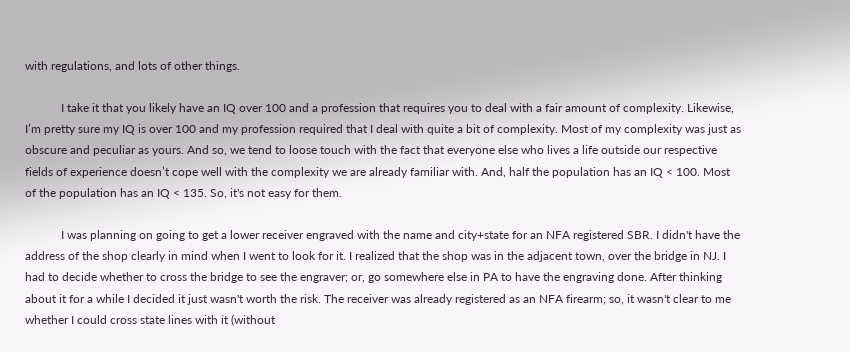with regulations, and lots of other things.

            I take it that you likely have an IQ over 100 and a profession that requires you to deal with a fair amount of complexity. Likewise, I’m pretty sure my IQ is over 100 and my profession required that I deal with quite a bit of complexity. Most of my complexity was just as obscure and peculiar as yours. And so, we tend to loose touch with the fact that everyone else who lives a life outside our respective fields of experience doesn’t cope well with the complexity we are already familiar with. And, half the population has an IQ < 100. Most of the population has an IQ < 135. So, it's not easy for them.

            I was planning on going to get a lower receiver engraved with the name and city+state for an NFA registered SBR. I didn't have the address of the shop clearly in mind when I went to look for it. I realized that the shop was in the adjacent town, over the bridge in NJ. I had to decide whether to cross the bridge to see the engraver; or, go somewhere else in PA to have the engraving done. After thinking about it for a while I decided it just wasn't worth the risk. The receiver was already registered as an NFA firearm; so, it wasn't clear to me whether I could cross state lines with it (without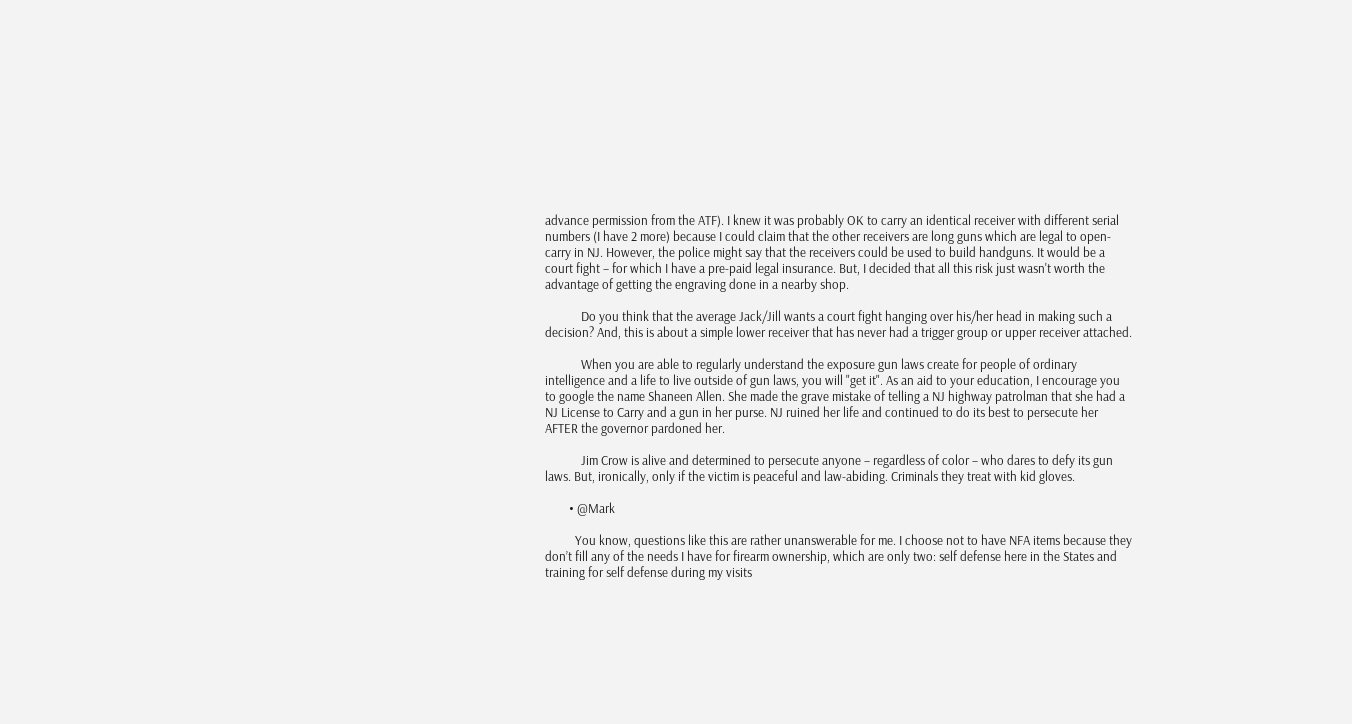advance permission from the ATF). I knew it was probably OK to carry an identical receiver with different serial numbers (I have 2 more) because I could claim that the other receivers are long guns which are legal to open-carry in NJ. However, the police might say that the receivers could be used to build handguns. It would be a court fight – for which I have a pre-paid legal insurance. But, I decided that all this risk just wasn't worth the advantage of getting the engraving done in a nearby shop.

            Do you think that the average Jack/Jill wants a court fight hanging over his/her head in making such a decision? And, this is about a simple lower receiver that has never had a trigger group or upper receiver attached.

            When you are able to regularly understand the exposure gun laws create for people of ordinary intelligence and a life to live outside of gun laws, you will "get it". As an aid to your education, I encourage you to google the name Shaneen Allen. She made the grave mistake of telling a NJ highway patrolman that she had a NJ License to Carry and a gun in her purse. NJ ruined her life and continued to do its best to persecute her AFTER the governor pardoned her.

            Jim Crow is alive and determined to persecute anyone – regardless of color – who dares to defy its gun laws. But, ironically, only if the victim is peaceful and law-abiding. Criminals they treat with kid gloves.

        • @Mark

          You know, questions like this are rather unanswerable for me. I choose not to have NFA items because they don’t fill any of the needs I have for firearm ownership, which are only two: self defense here in the States and training for self defense during my visits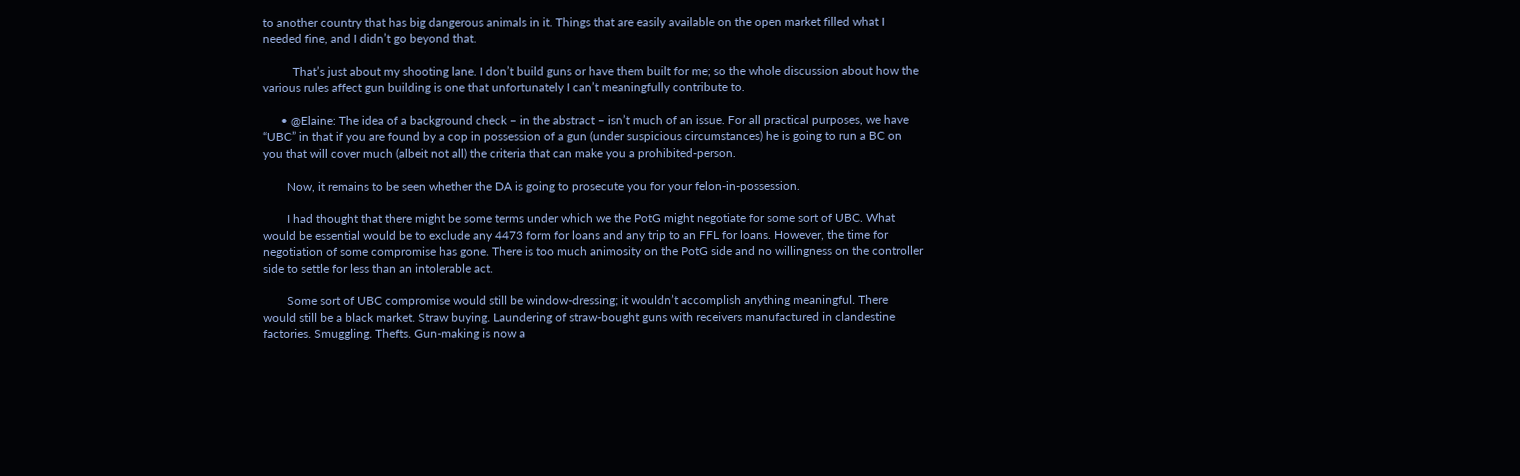to another country that has big dangerous animals in it. Things that are easily available on the open market filled what I needed fine, and I didn’t go beyond that.

          That’s just about my shooting lane. I don’t build guns or have them built for me; so the whole discussion about how the various rules affect gun building is one that unfortunately I can’t meaningfully contribute to.

      • @Elaine: The idea of a background check – in the abstract – isn’t much of an issue. For all practical purposes, we have “UBC” in that if you are found by a cop in possession of a gun (under suspicious circumstances) he is going to run a BC on you that will cover much (albeit not all) the criteria that can make you a prohibited-person.

        Now, it remains to be seen whether the DA is going to prosecute you for your felon-in-possession.

        I had thought that there might be some terms under which we the PotG might negotiate for some sort of UBC. What would be essential would be to exclude any 4473 form for loans and any trip to an FFL for loans. However, the time for negotiation of some compromise has gone. There is too much animosity on the PotG side and no willingness on the controller side to settle for less than an intolerable act.

        Some sort of UBC compromise would still be window-dressing; it wouldn’t accomplish anything meaningful. There would still be a black market. Straw buying. Laundering of straw-bought guns with receivers manufactured in clandestine factories. Smuggling. Thefts. Gun-making is now a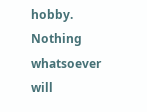hobby. Nothing whatsoever will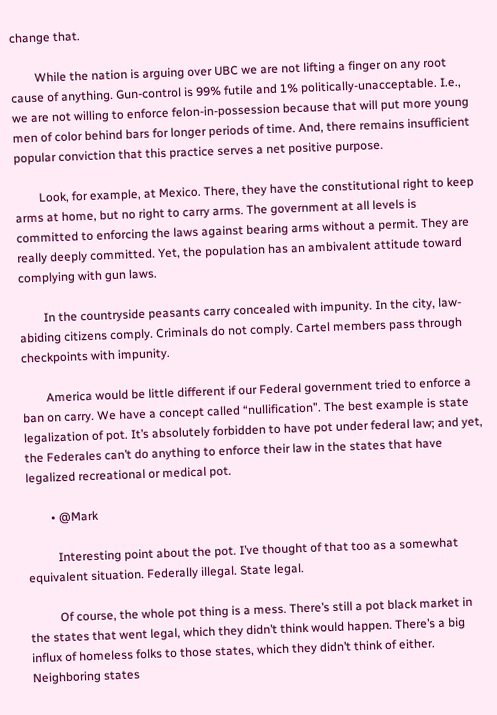change that.

        While the nation is arguing over UBC we are not lifting a finger on any root cause of anything. Gun-control is 99% futile and 1% politically-unacceptable. I.e., we are not willing to enforce felon-in-possession because that will put more young men of color behind bars for longer periods of time. And, there remains insufficient popular conviction that this practice serves a net positive purpose.

        Look, for example, at Mexico. There, they have the constitutional right to keep arms at home, but no right to carry arms. The government at all levels is committed to enforcing the laws against bearing arms without a permit. They are really deeply committed. Yet, the population has an ambivalent attitude toward complying with gun laws.

        In the countryside peasants carry concealed with impunity. In the city, law-abiding citizens comply. Criminals do not comply. Cartel members pass through checkpoints with impunity.

        America would be little different if our Federal government tried to enforce a ban on carry. We have a concept called “nullification”. The best example is state legalization of pot. It’s absolutely forbidden to have pot under federal law; and yet, the Federales can’t do anything to enforce their law in the states that have legalized recreational or medical pot.

        • @Mark

          Interesting point about the pot. I’ve thought of that too as a somewhat equivalent situation. Federally illegal. State legal.

          Of course, the whole pot thing is a mess. There’s still a pot black market in the states that went legal, which they didn’t think would happen. There’s a big influx of homeless folks to those states, which they didn’t think of either. Neighboring states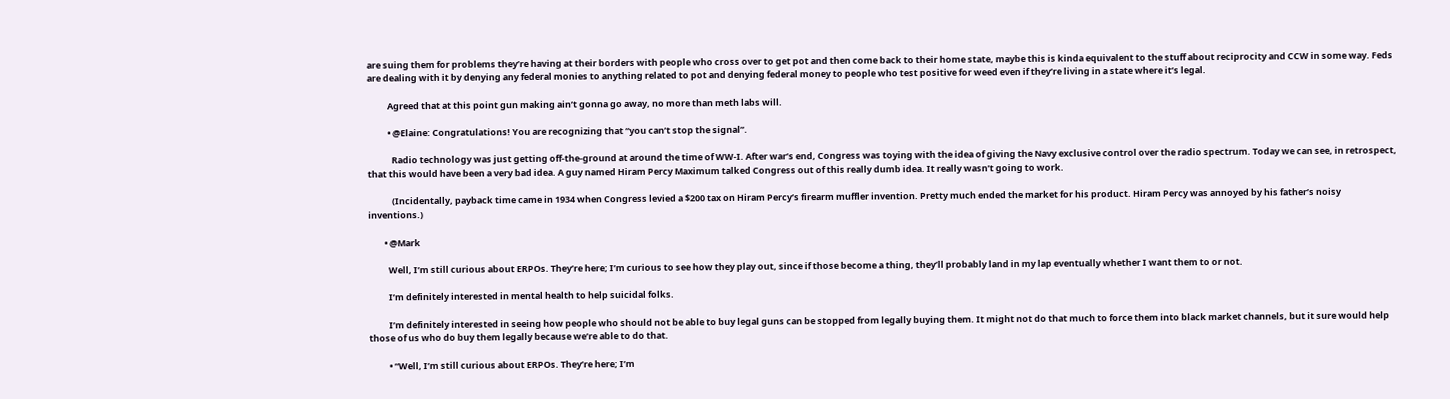are suing them for problems they’re having at their borders with people who cross over to get pot and then come back to their home state, maybe this is kinda equivalent to the stuff about reciprocity and CCW in some way. Feds are dealing with it by denying any federal monies to anything related to pot and denying federal money to people who test positive for weed even if they’re living in a state where it’s legal.

          Agreed that at this point gun making ain’t gonna go away, no more than meth labs will.

          • @Elaine: Congratulations! You are recognizing that “you can’t stop the signal”.

            Radio technology was just getting off-the-ground at around the time of WW-I. After war’s end, Congress was toying with the idea of giving the Navy exclusive control over the radio spectrum. Today we can see, in retrospect, that this would have been a very bad idea. A guy named Hiram Percy Maximum talked Congress out of this really dumb idea. It really wasn’t going to work.

            (Incidentally, payback time came in 1934 when Congress levied a $200 tax on Hiram Percy’s firearm muffler invention. Pretty much ended the market for his product. Hiram Percy was annoyed by his father’s noisy inventions.)

        • @Mark

          Well, I’m still curious about ERPOs. They’re here; I’m curious to see how they play out, since if those become a thing, they’ll probably land in my lap eventually whether I want them to or not.

          I’m definitely interested in mental health to help suicidal folks.

          I’m definitely interested in seeing how people who should not be able to buy legal guns can be stopped from legally buying them. It might not do that much to force them into black market channels, but it sure would help those of us who do buy them legally because we’re able to do that.

          • “Well, I’m still curious about ERPOs. They’re here; I’m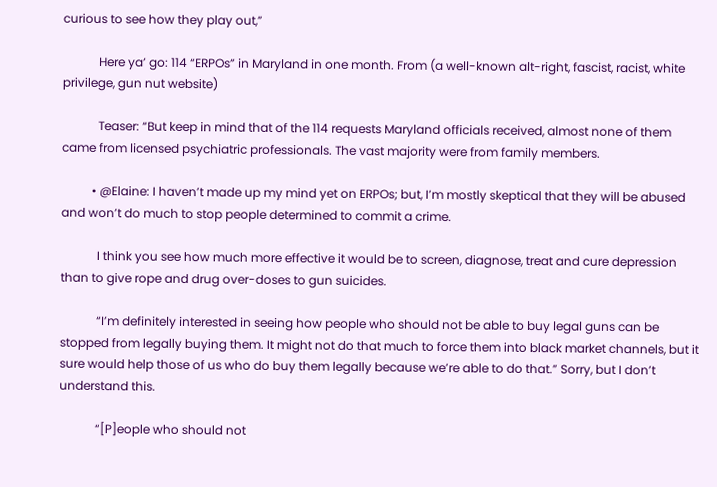curious to see how they play out,”

            Here ya’ go: 114 “ERPOs” in Maryland in one month. From (a well-known alt-right, fascist, racist, white privilege, gun nut website)

            Teaser: “But keep in mind that of the 114 requests Maryland officials received, almost none of them came from licensed psychiatric professionals. The vast majority were from family members.

          • @Elaine: I haven’t made up my mind yet on ERPOs; but, I’m mostly skeptical that they will be abused and won’t do much to stop people determined to commit a crime.

            I think you see how much more effective it would be to screen, diagnose, treat and cure depression than to give rope and drug over-doses to gun suicides.

            “I’m definitely interested in seeing how people who should not be able to buy legal guns can be stopped from legally buying them. It might not do that much to force them into black market channels, but it sure would help those of us who do buy them legally because we’re able to do that.” Sorry, but I don’t understand this.

            “[P]eople who should not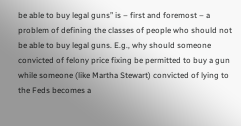be able to buy legal guns” is – first and foremost – a problem of defining the classes of people who should not be able to buy legal guns. E.g., why should someone convicted of felony price fixing be permitted to buy a gun while someone (like Martha Stewart) convicted of lying to the Feds becomes a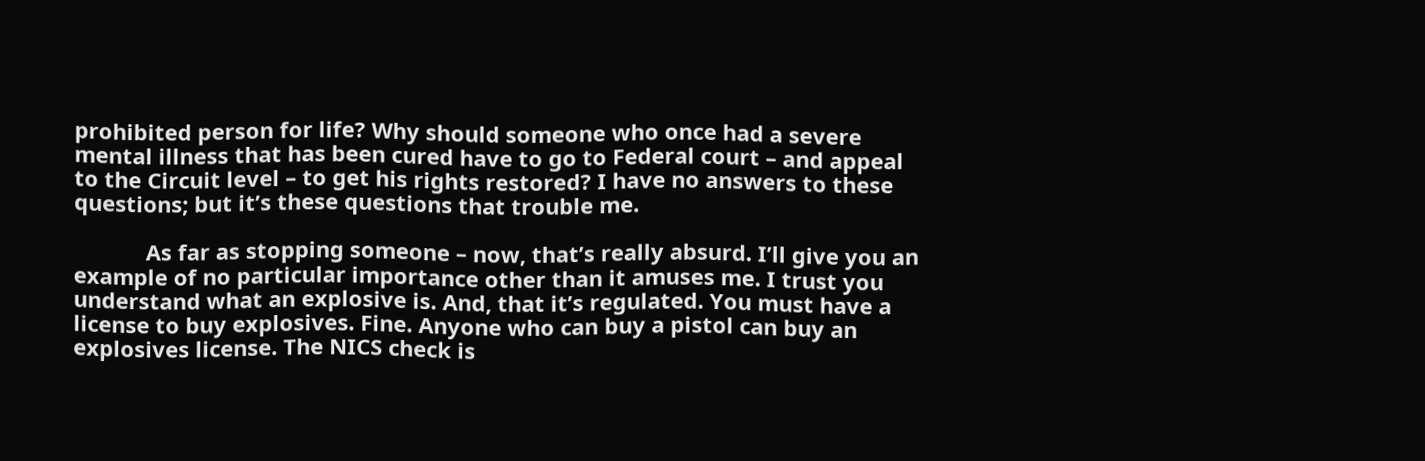prohibited person for life? Why should someone who once had a severe mental illness that has been cured have to go to Federal court – and appeal to the Circuit level – to get his rights restored? I have no answers to these questions; but it’s these questions that trouble me.

            As far as stopping someone – now, that’s really absurd. I’ll give you an example of no particular importance other than it amuses me. I trust you understand what an explosive is. And, that it’s regulated. You must have a license to buy explosives. Fine. Anyone who can buy a pistol can buy an explosives license. The NICS check is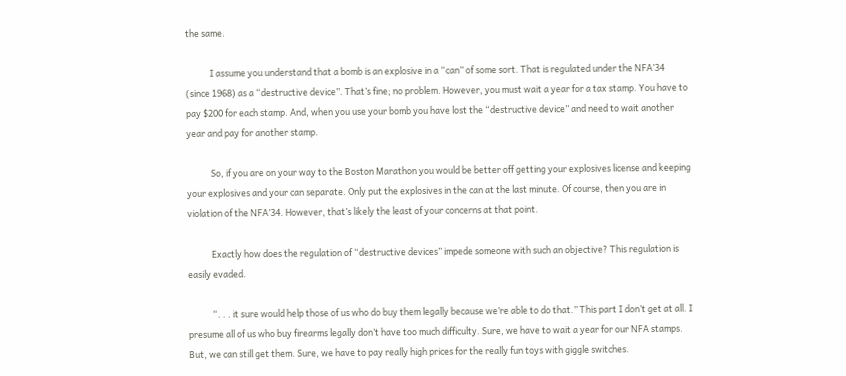the same.

            I assume you understand that a bomb is an explosive in a “can” of some sort. That is regulated under the NFA’34 (since 1968) as a “destructive device”. That’s fine; no problem. However, you must wait a year for a tax stamp. You have to pay $200 for each stamp. And, when you use your bomb you have lost the “destructive device” and need to wait another year and pay for another stamp.

            So, if you are on your way to the Boston Marathon you would be better off getting your explosives license and keeping your explosives and your can separate. Only put the explosives in the can at the last minute. Of course, then you are in violation of the NFA’34. However, that’s likely the least of your concerns at that point.

            Exactly how does the regulation of “destructive devices” impede someone with such an objective? This regulation is easily evaded.

            “. . . it sure would help those of us who do buy them legally because we’re able to do that.” This part I don’t get at all. I presume all of us who buy firearms legally don’t have too much difficulty. Sure, we have to wait a year for our NFA stamps. But, we can still get them. Sure, we have to pay really high prices for the really fun toys with giggle switches.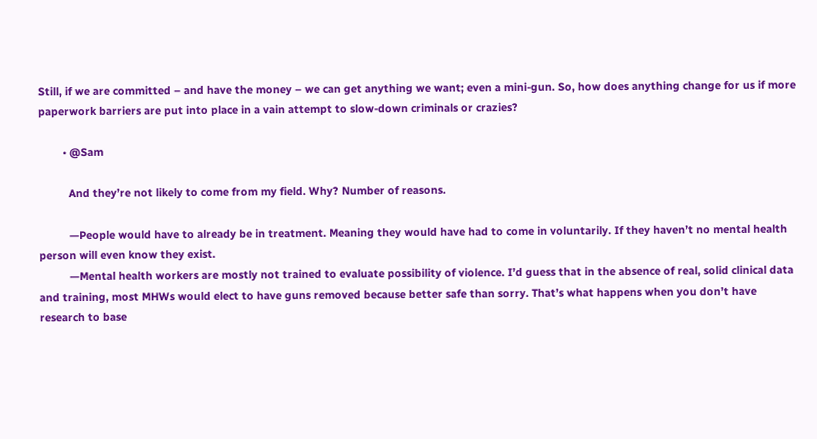Still, if we are committed – and have the money – we can get anything we want; even a mini-gun. So, how does anything change for us if more paperwork barriers are put into place in a vain attempt to slow-down criminals or crazies?

        • @Sam

          And they’re not likely to come from my field. Why? Number of reasons.

          —People would have to already be in treatment. Meaning they would have had to come in voluntarily. If they haven’t no mental health person will even know they exist.
          —Mental health workers are mostly not trained to evaluate possibility of violence. I’d guess that in the absence of real, solid clinical data and training, most MHWs would elect to have guns removed because better safe than sorry. That’s what happens when you don’t have research to base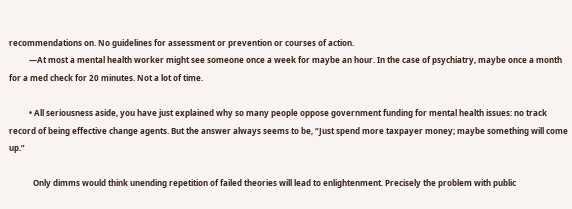recommendations on. No guidelines for assessment or prevention or courses of action.
          —At most a mental health worker might see someone once a week for maybe an hour. In the case of psychiatry, maybe once a month for a med check for 20 minutes. Not a lot of time.

          • All seriousness aside, you have just explained why so many people oppose government funding for mental health issues: no track record of being effective change agents. But the answer always seems to be, “Just spend more taxpayer money; maybe something will come up.”

            Only dimms would think unending repetition of failed theories will lead to enlightenment. Precisely the problem with public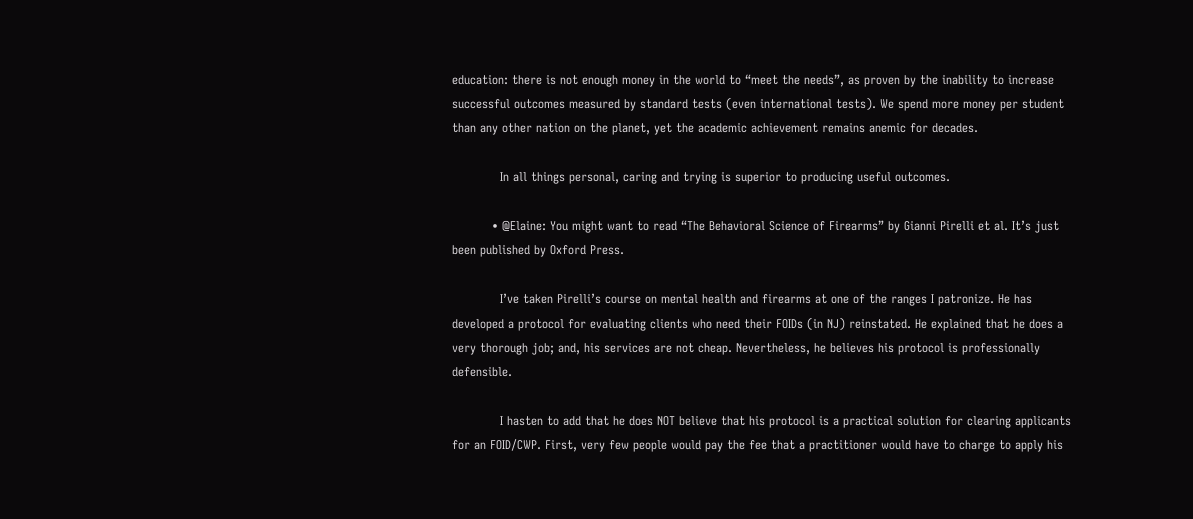education: there is not enough money in the world to “meet the needs”, as proven by the inability to increase successful outcomes measured by standard tests (even international tests). We spend more money per student than any other nation on the planet, yet the academic achievement remains anemic for decades.

            In all things personal, caring and trying is superior to producing useful outcomes.

          • @Elaine: You might want to read “The Behavioral Science of Firearms” by Gianni Pirelli et al. It’s just been published by Oxford Press.

            I’ve taken Pirelli’s course on mental health and firearms at one of the ranges I patronize. He has developed a protocol for evaluating clients who need their FOIDs (in NJ) reinstated. He explained that he does a very thorough job; and, his services are not cheap. Nevertheless, he believes his protocol is professionally defensible.

            I hasten to add that he does NOT believe that his protocol is a practical solution for clearing applicants for an FOID/CWP. First, very few people would pay the fee that a practitioner would have to charge to apply his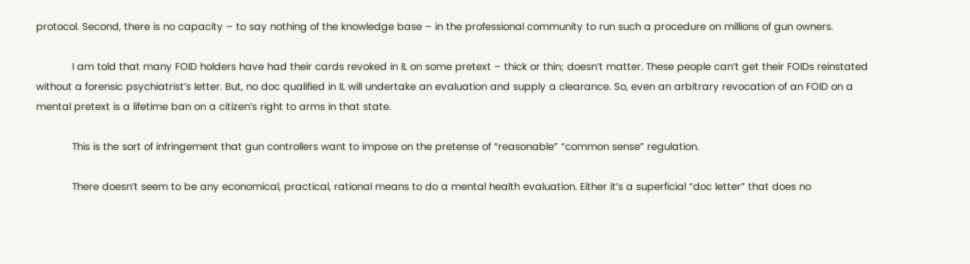protocol. Second, there is no capacity – to say nothing of the knowledge base – in the professional community to run such a procedure on millions of gun owners.

            I am told that many FOID holders have had their cards revoked in IL on some pretext – thick or thin; doesn’t matter. These people can’t get their FOIDs reinstated without a forensic psychiatrist’s letter. But, no doc qualified in IL will undertake an evaluation and supply a clearance. So, even an arbitrary revocation of an FOID on a mental pretext is a lifetime ban on a citizen’s right to arms in that state.

            This is the sort of infringement that gun controllers want to impose on the pretense of “reasonable” “common sense” regulation.

            There doesn’t seem to be any economical, practical, rational means to do a mental health evaluation. Either it’s a superficial “doc letter” that does no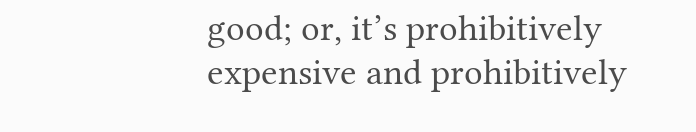good; or, it’s prohibitively expensive and prohibitively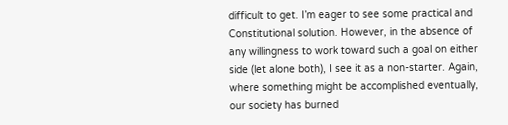difficult to get. I’m eager to see some practical and Constitutional solution. However, in the absence of any willingness to work toward such a goal on either side (let alone both), I see it as a non-starter. Again, where something might be accomplished eventually, our society has burned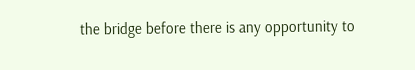the bridge before there is any opportunity to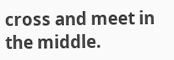cross and meet in the middle.